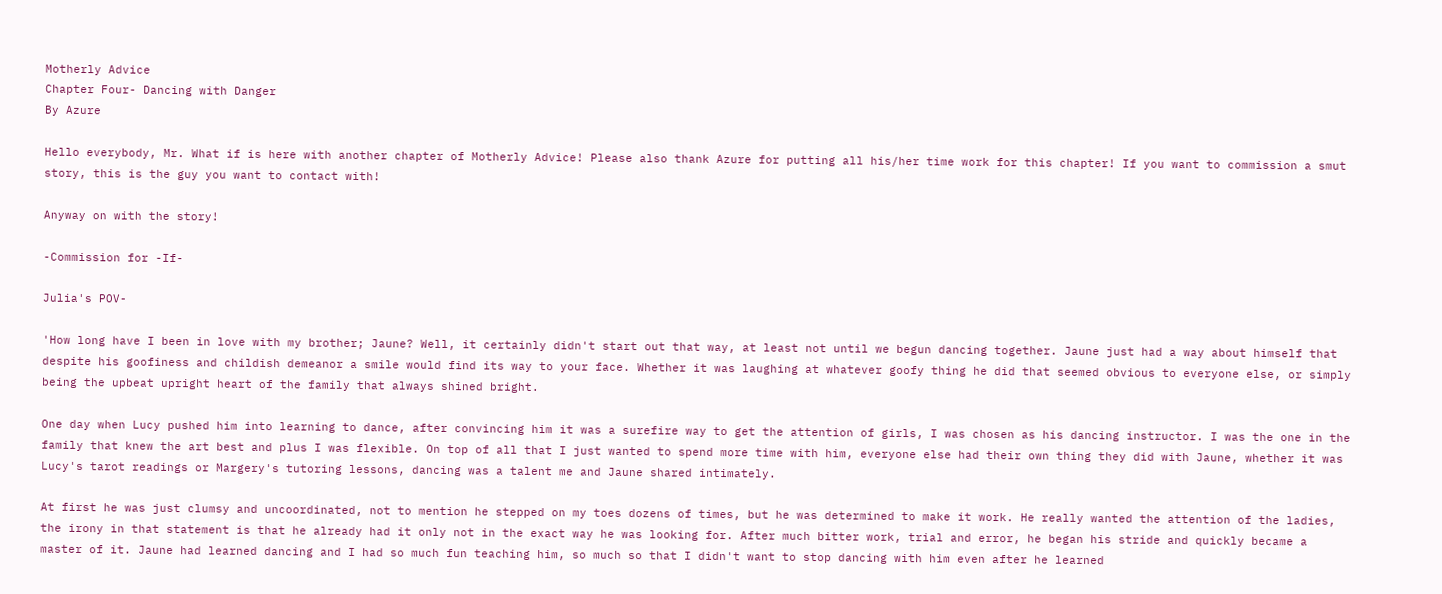Motherly Advice
Chapter Four- Dancing with Danger
By Azure

Hello everybody, Mr. What if is here with another chapter of Motherly Advice! Please also thank Azure for putting all his/her time work for this chapter! If you want to commission a smut story, this is the guy you want to contact with!

Anyway on with the story!

-Commission for -If-

Julia's POV-

'How long have I been in love with my brother; Jaune? Well, it certainly didn't start out that way, at least not until we begun dancing together. Jaune just had a way about himself that despite his goofiness and childish demeanor a smile would find its way to your face. Whether it was laughing at whatever goofy thing he did that seemed obvious to everyone else, or simply being the upbeat upright heart of the family that always shined bright.

One day when Lucy pushed him into learning to dance, after convincing him it was a surefire way to get the attention of girls, I was chosen as his dancing instructor. I was the one in the family that knew the art best and plus I was flexible. On top of all that I just wanted to spend more time with him, everyone else had their own thing they did with Jaune, whether it was Lucy's tarot readings or Margery's tutoring lessons, dancing was a talent me and Jaune shared intimately.

At first he was just clumsy and uncoordinated, not to mention he stepped on my toes dozens of times, but he was determined to make it work. He really wanted the attention of the ladies, the irony in that statement is that he already had it only not in the exact way he was looking for. After much bitter work, trial and error, he began his stride and quickly became a master of it. Jaune had learned dancing and I had so much fun teaching him, so much so that I didn't want to stop dancing with him even after he learned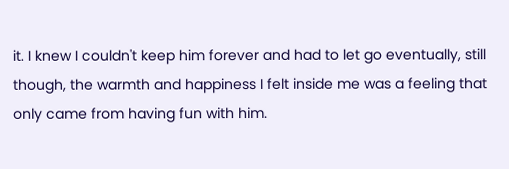it. I knew I couldn't keep him forever and had to let go eventually, still though, the warmth and happiness I felt inside me was a feeling that only came from having fun with him.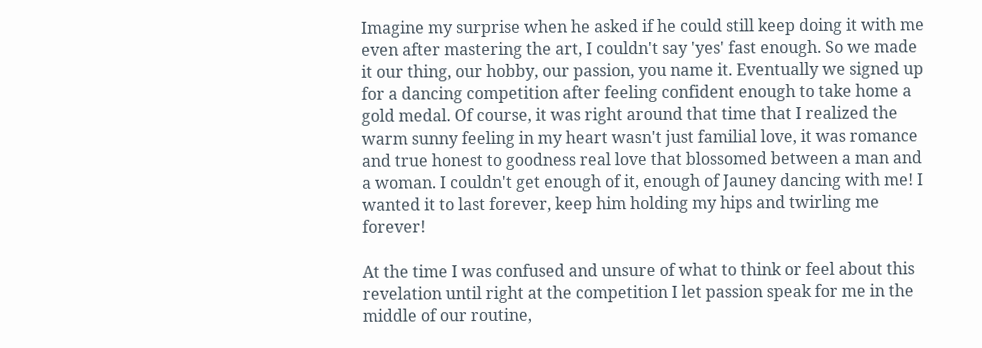Imagine my surprise when he asked if he could still keep doing it with me even after mastering the art, I couldn't say 'yes' fast enough. So we made it our thing, our hobby, our passion, you name it. Eventually we signed up for a dancing competition after feeling confident enough to take home a gold medal. Of course, it was right around that time that I realized the warm sunny feeling in my heart wasn't just familial love, it was romance and true honest to goodness real love that blossomed between a man and a woman. I couldn't get enough of it, enough of Jauney dancing with me! I wanted it to last forever, keep him holding my hips and twirling me forever!

At the time I was confused and unsure of what to think or feel about this revelation until right at the competition I let passion speak for me in the middle of our routine,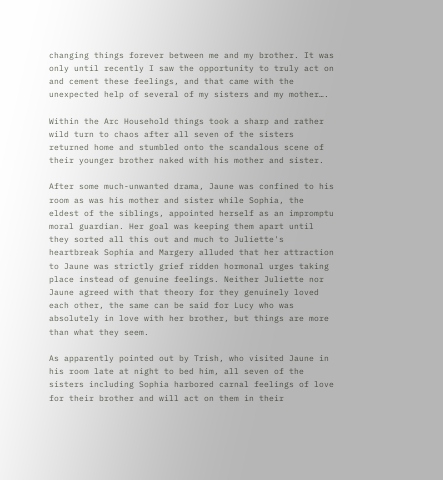changing things forever between me and my brother. It was only until recently I saw the opportunity to truly act on and cement these feelings, and that came with the unexpected help of several of my sisters and my mother….

Within the Arc Household things took a sharp and rather wild turn to chaos after all seven of the sisters returned home and stumbled onto the scandalous scene of their younger brother naked with his mother and sister.

After some much-unwanted drama, Jaune was confined to his room as was his mother and sister while Sophia, the eldest of the siblings, appointed herself as an impromptu moral guardian. Her goal was keeping them apart until they sorted all this out and much to Juliette's heartbreak Sophia and Margery alluded that her attraction to Jaune was strictly grief ridden hormonal urges taking place instead of genuine feelings. Neither Juliette nor Jaune agreed with that theory for they genuinely loved each other, the same can be said for Lucy who was absolutely in love with her brother, but things are more than what they seem.

As apparently pointed out by Trish, who visited Jaune in his room late at night to bed him, all seven of the sisters including Sophia harbored carnal feelings of love for their brother and will act on them in their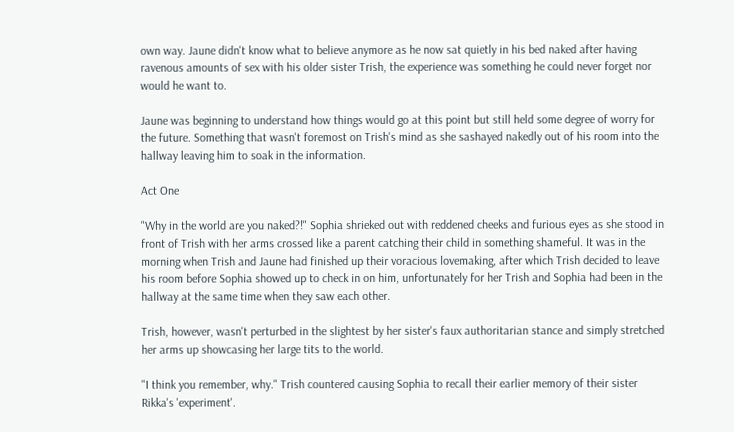own way. Jaune didn't know what to believe anymore as he now sat quietly in his bed naked after having ravenous amounts of sex with his older sister Trish, the experience was something he could never forget nor would he want to.

Jaune was beginning to understand how things would go at this point but still held some degree of worry for the future. Something that wasn't foremost on Trish's mind as she sashayed nakedly out of his room into the hallway leaving him to soak in the information.

Act One

"Why in the world are you naked?!" Sophia shrieked out with reddened cheeks and furious eyes as she stood in front of Trish with her arms crossed like a parent catching their child in something shameful. It was in the morning when Trish and Jaune had finished up their voracious lovemaking, after which Trish decided to leave his room before Sophia showed up to check in on him, unfortunately for her Trish and Sophia had been in the hallway at the same time when they saw each other.

Trish, however, wasn't perturbed in the slightest by her sister's faux authoritarian stance and simply stretched her arms up showcasing her large tits to the world.

"I think you remember, why." Trish countered causing Sophia to recall their earlier memory of their sister Rikka's 'experiment'.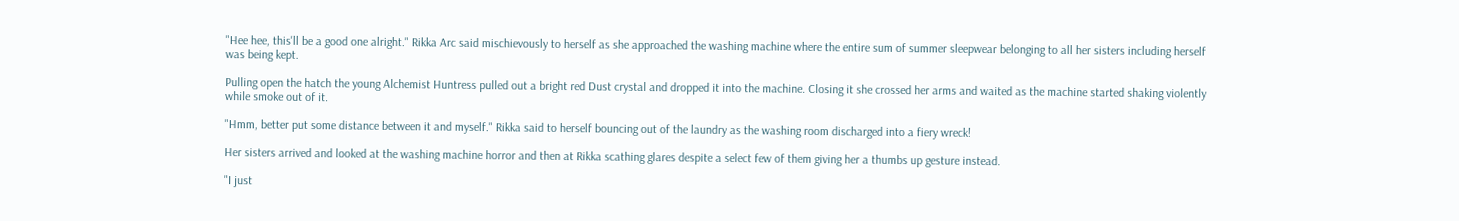"Hee hee, this'll be a good one alright." Rikka Arc said mischievously to herself as she approached the washing machine where the entire sum of summer sleepwear belonging to all her sisters including herself was being kept.

Pulling open the hatch the young Alchemist Huntress pulled out a bright red Dust crystal and dropped it into the machine. Closing it she crossed her arms and waited as the machine started shaking violently while smoke out of it.

"Hmm, better put some distance between it and myself." Rikka said to herself bouncing out of the laundry as the washing room discharged into a fiery wreck!

Her sisters arrived and looked at the washing machine horror and then at Rikka scathing glares despite a select few of them giving her a thumbs up gesture instead.

"I just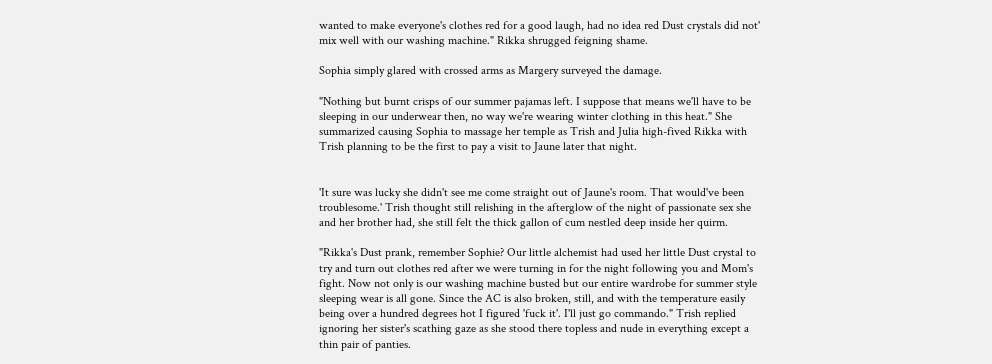wanted to make everyone's clothes red for a good laugh, had no idea red Dust crystals did not' mix well with our washing machine." Rikka shrugged feigning shame.

Sophia simply glared with crossed arms as Margery surveyed the damage.

"Nothing but burnt crisps of our summer pajamas left. I suppose that means we'll have to be sleeping in our underwear then, no way we're wearing winter clothing in this heat." She summarized causing Sophia to massage her temple as Trish and Julia high-fived Rikka with Trish planning to be the first to pay a visit to Jaune later that night.


'It sure was lucky she didn't see me come straight out of Jaune's room. That would've been troublesome.' Trish thought still relishing in the afterglow of the night of passionate sex she and her brother had, she still felt the thick gallon of cum nestled deep inside her quirm.

"Rikka's Dust prank, remember Sophie? Our little alchemist had used her little Dust crystal to try and turn out clothes red after we were turning in for the night following you and Mom's fight. Now not only is our washing machine busted but our entire wardrobe for summer style sleeping wear is all gone. Since the AC is also broken, still, and with the temperature easily being over a hundred degrees hot I figured 'fuck it'. I'll just go commando." Trish replied ignoring her sister's scathing gaze as she stood there topless and nude in everything except a thin pair of panties.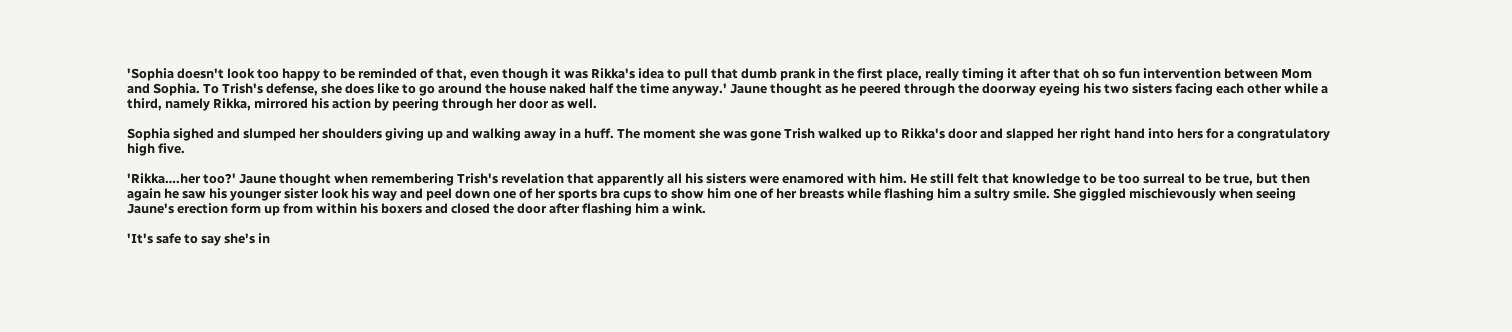'Sophia doesn't look too happy to be reminded of that, even though it was Rikka's idea to pull that dumb prank in the first place, really timing it after that oh so fun intervention between Mom and Sophia. To Trish's defense, she does like to go around the house naked half the time anyway.' Jaune thought as he peered through the doorway eyeing his two sisters facing each other while a third, namely Rikka, mirrored his action by peering through her door as well.

Sophia sighed and slumped her shoulders giving up and walking away in a huff. The moment she was gone Trish walked up to Rikka's door and slapped her right hand into hers for a congratulatory high five.

'Rikka….her too?' Jaune thought when remembering Trish's revelation that apparently all his sisters were enamored with him. He still felt that knowledge to be too surreal to be true, but then again he saw his younger sister look his way and peel down one of her sports bra cups to show him one of her breasts while flashing him a sultry smile. She giggled mischievously when seeing Jaune's erection form up from within his boxers and closed the door after flashing him a wink.

'It's safe to say she's in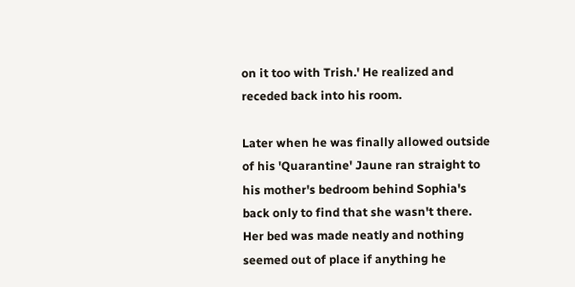on it too with Trish.' He realized and receded back into his room.

Later when he was finally allowed outside of his 'Quarantine' Jaune ran straight to his mother's bedroom behind Sophia's back only to find that she wasn't there. Her bed was made neatly and nothing seemed out of place if anything he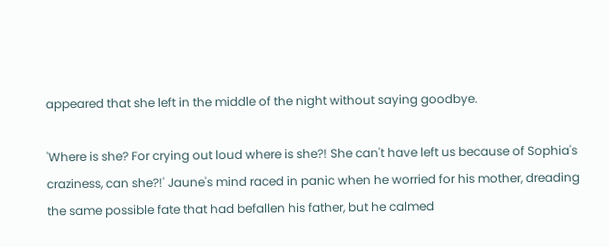appeared that she left in the middle of the night without saying goodbye.

'Where is she? For crying out loud where is she?! She can't have left us because of Sophia's craziness, can she?!' Jaune's mind raced in panic when he worried for his mother, dreading the same possible fate that had befallen his father, but he calmed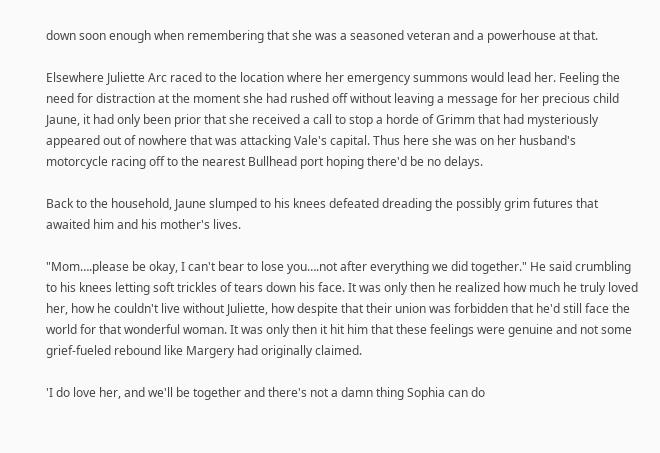down soon enough when remembering that she was a seasoned veteran and a powerhouse at that.

Elsewhere Juliette Arc raced to the location where her emergency summons would lead her. Feeling the need for distraction at the moment she had rushed off without leaving a message for her precious child Jaune, it had only been prior that she received a call to stop a horde of Grimm that had mysteriously appeared out of nowhere that was attacking Vale's capital. Thus here she was on her husband's motorcycle racing off to the nearest Bullhead port hoping there'd be no delays.

Back to the household, Jaune slumped to his knees defeated dreading the possibly grim futures that awaited him and his mother's lives.

"Mom….please be okay, I can't bear to lose you….not after everything we did together." He said crumbling to his knees letting soft trickles of tears down his face. It was only then he realized how much he truly loved her, how he couldn't live without Juliette, how despite that their union was forbidden that he'd still face the world for that wonderful woman. It was only then it hit him that these feelings were genuine and not some grief-fueled rebound like Margery had originally claimed.

'I do love her, and we'll be together and there's not a damn thing Sophia can do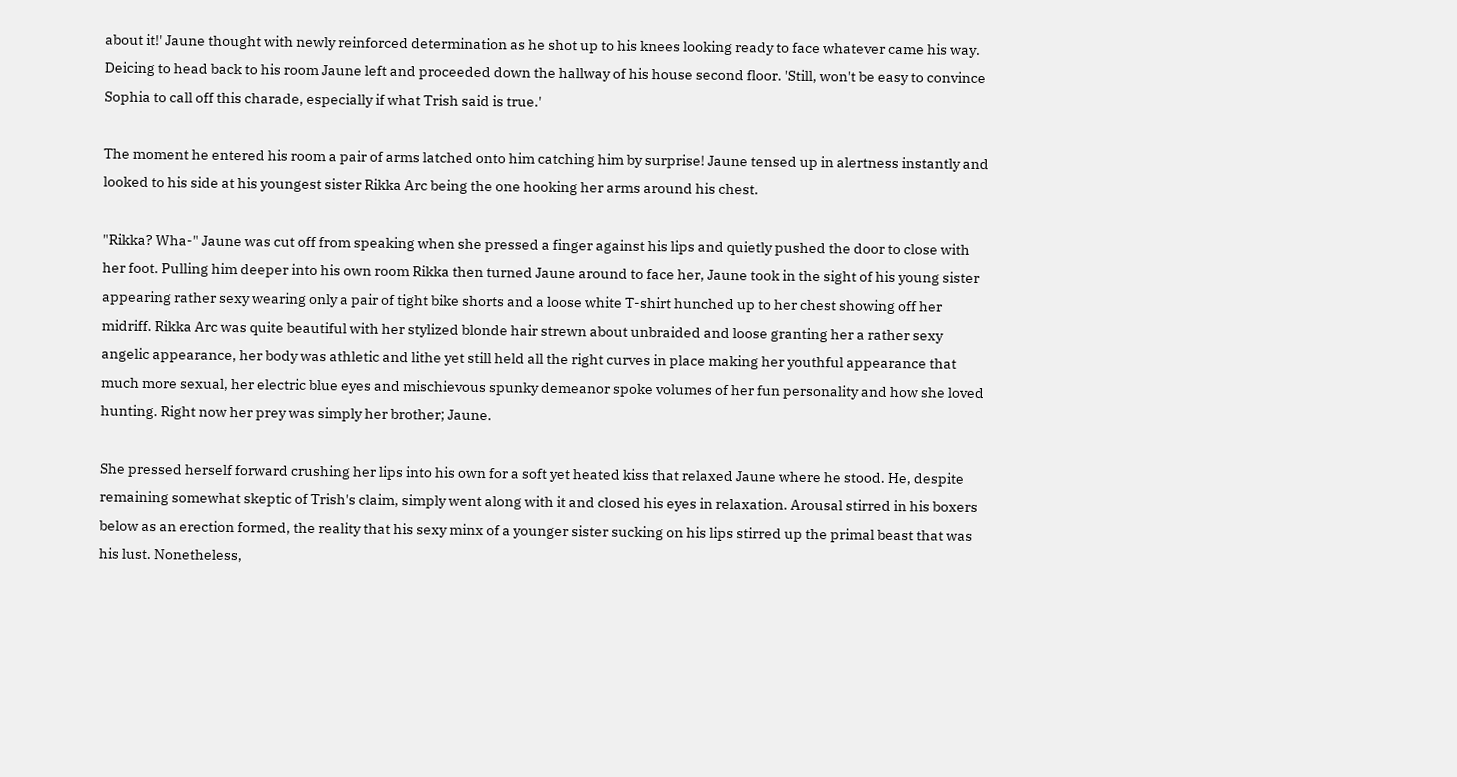about it!' Jaune thought with newly reinforced determination as he shot up to his knees looking ready to face whatever came his way. Deicing to head back to his room Jaune left and proceeded down the hallway of his house second floor. 'Still, won't be easy to convince Sophia to call off this charade, especially if what Trish said is true.'

The moment he entered his room a pair of arms latched onto him catching him by surprise! Jaune tensed up in alertness instantly and looked to his side at his youngest sister Rikka Arc being the one hooking her arms around his chest.

"Rikka? Wha-" Jaune was cut off from speaking when she pressed a finger against his lips and quietly pushed the door to close with her foot. Pulling him deeper into his own room Rikka then turned Jaune around to face her, Jaune took in the sight of his young sister appearing rather sexy wearing only a pair of tight bike shorts and a loose white T-shirt hunched up to her chest showing off her midriff. Rikka Arc was quite beautiful with her stylized blonde hair strewn about unbraided and loose granting her a rather sexy angelic appearance, her body was athletic and lithe yet still held all the right curves in place making her youthful appearance that much more sexual, her electric blue eyes and mischievous spunky demeanor spoke volumes of her fun personality and how she loved hunting. Right now her prey was simply her brother; Jaune.

She pressed herself forward crushing her lips into his own for a soft yet heated kiss that relaxed Jaune where he stood. He, despite remaining somewhat skeptic of Trish's claim, simply went along with it and closed his eyes in relaxation. Arousal stirred in his boxers below as an erection formed, the reality that his sexy minx of a younger sister sucking on his lips stirred up the primal beast that was his lust. Nonetheless,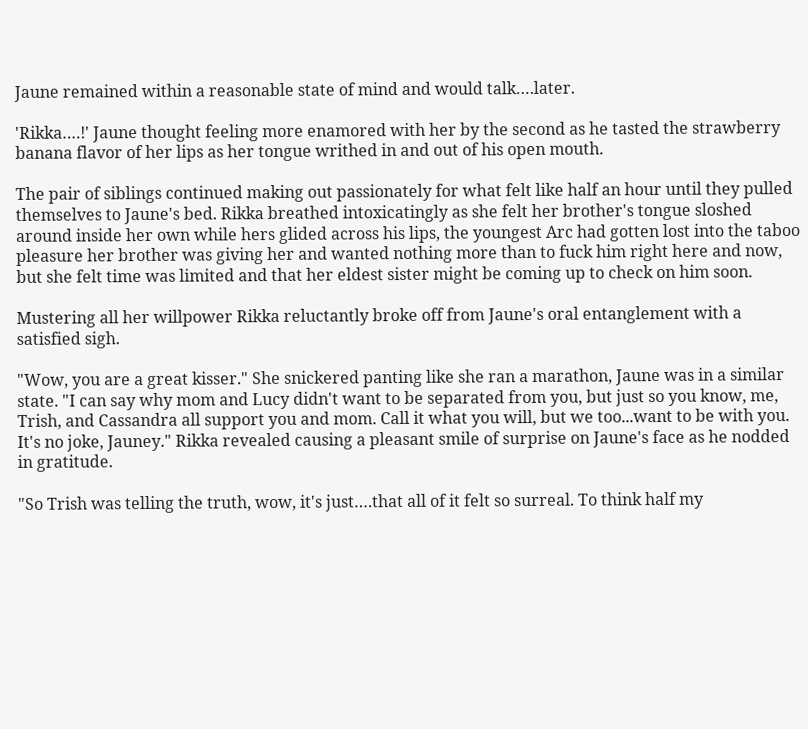Jaune remained within a reasonable state of mind and would talk….later.

'Rikka….!' Jaune thought feeling more enamored with her by the second as he tasted the strawberry banana flavor of her lips as her tongue writhed in and out of his open mouth.

The pair of siblings continued making out passionately for what felt like half an hour until they pulled themselves to Jaune's bed. Rikka breathed intoxicatingly as she felt her brother's tongue sloshed around inside her own while hers glided across his lips, the youngest Arc had gotten lost into the taboo pleasure her brother was giving her and wanted nothing more than to fuck him right here and now, but she felt time was limited and that her eldest sister might be coming up to check on him soon.

Mustering all her willpower Rikka reluctantly broke off from Jaune's oral entanglement with a satisfied sigh.

"Wow, you are a great kisser." She snickered panting like she ran a marathon, Jaune was in a similar state. "I can say why mom and Lucy didn't want to be separated from you, but just so you know, me, Trish, and Cassandra all support you and mom. Call it what you will, but we too...want to be with you. It's no joke, Jauney." Rikka revealed causing a pleasant smile of surprise on Jaune's face as he nodded in gratitude.

"So Trish was telling the truth, wow, it's just….that all of it felt so surreal. To think half my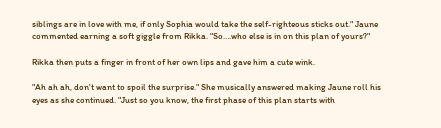siblings are in love with me, if only Sophia would take the self-righteous sticks out." Jaune commented earning a soft giggle from Rikka. "So….who else is in on this plan of yours?"

Rikka then puts a finger in front of her own lips and gave him a cute wink.

"Ah ah ah, don't want to spoil the surprise." She musically answered making Jaune roll his eyes as she continued. "Just so you know, the first phase of this plan starts with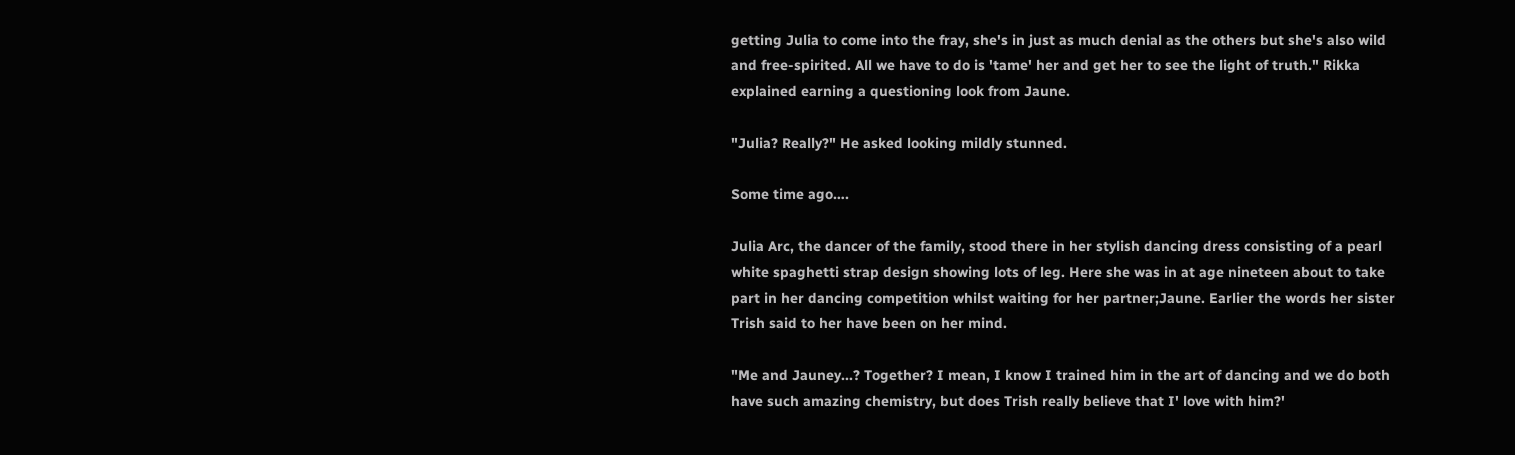getting Julia to come into the fray, she's in just as much denial as the others but she's also wild and free-spirited. All we have to do is 'tame' her and get her to see the light of truth." Rikka explained earning a questioning look from Jaune.

"Julia? Really?" He asked looking mildly stunned.

Some time ago….

Julia Arc, the dancer of the family, stood there in her stylish dancing dress consisting of a pearl white spaghetti strap design showing lots of leg. Here she was in at age nineteen about to take part in her dancing competition whilst waiting for her partner;Jaune. Earlier the words her sister Trish said to her have been on her mind.

"Me and Jauney...? Together? I mean, I know I trained him in the art of dancing and we do both have such amazing chemistry, but does Trish really believe that I' love with him?'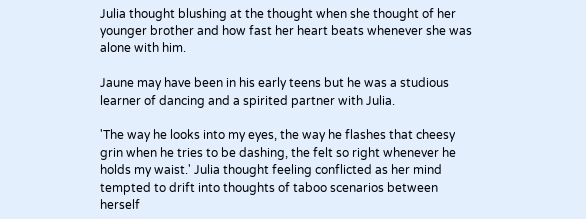Julia thought blushing at the thought when she thought of her younger brother and how fast her heart beats whenever she was alone with him.

Jaune may have been in his early teens but he was a studious learner of dancing and a spirited partner with Julia.

'The way he looks into my eyes, the way he flashes that cheesy grin when he tries to be dashing, the felt so right whenever he holds my waist.' Julia thought feeling conflicted as her mind tempted to drift into thoughts of taboo scenarios between herself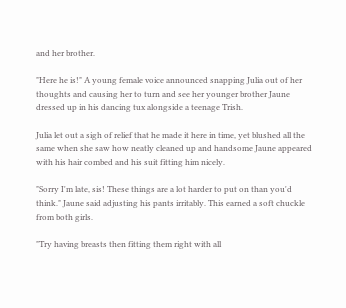and her brother.

"Here he is!" A young female voice announced snapping Julia out of her thoughts and causing her to turn and see her younger brother Jaune dressed up in his dancing tux alongside a teenage Trish.

Julia let out a sigh of relief that he made it here in time, yet blushed all the same when she saw how neatly cleaned up and handsome Jaune appeared with his hair combed and his suit fitting him nicely.

"Sorry I'm late, sis! These things are a lot harder to put on than you'd think." Jaune said adjusting his pants irritably. This earned a soft chuckle from both girls.

"Try having breasts then fitting them right with all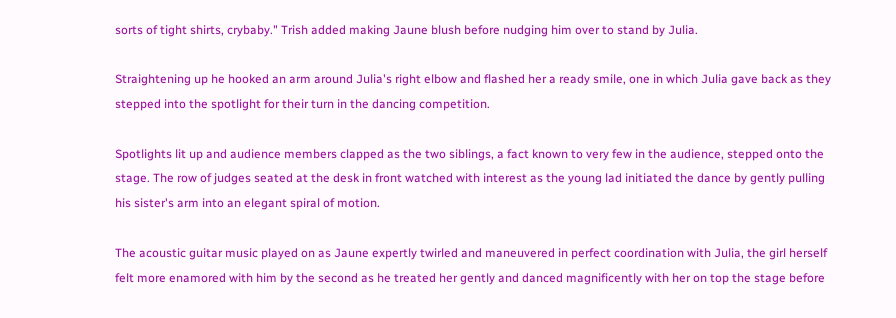sorts of tight shirts, crybaby." Trish added making Jaune blush before nudging him over to stand by Julia.

Straightening up he hooked an arm around Julia's right elbow and flashed her a ready smile, one in which Julia gave back as they stepped into the spotlight for their turn in the dancing competition.

Spotlights lit up and audience members clapped as the two siblings, a fact known to very few in the audience, stepped onto the stage. The row of judges seated at the desk in front watched with interest as the young lad initiated the dance by gently pulling his sister's arm into an elegant spiral of motion.

The acoustic guitar music played on as Jaune expertly twirled and maneuvered in perfect coordination with Julia, the girl herself felt more enamored with him by the second as he treated her gently and danced magnificently with her on top the stage before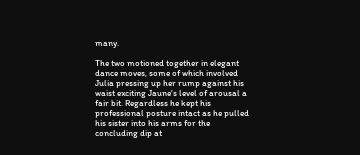many.

The two motioned together in elegant dance moves, some of which involved Julia pressing up her rump against his waist exciting Jaune's level of arousal a fair bit. Regardless he kept his professional posture intact as he pulled his sister into his arms for the concluding dip at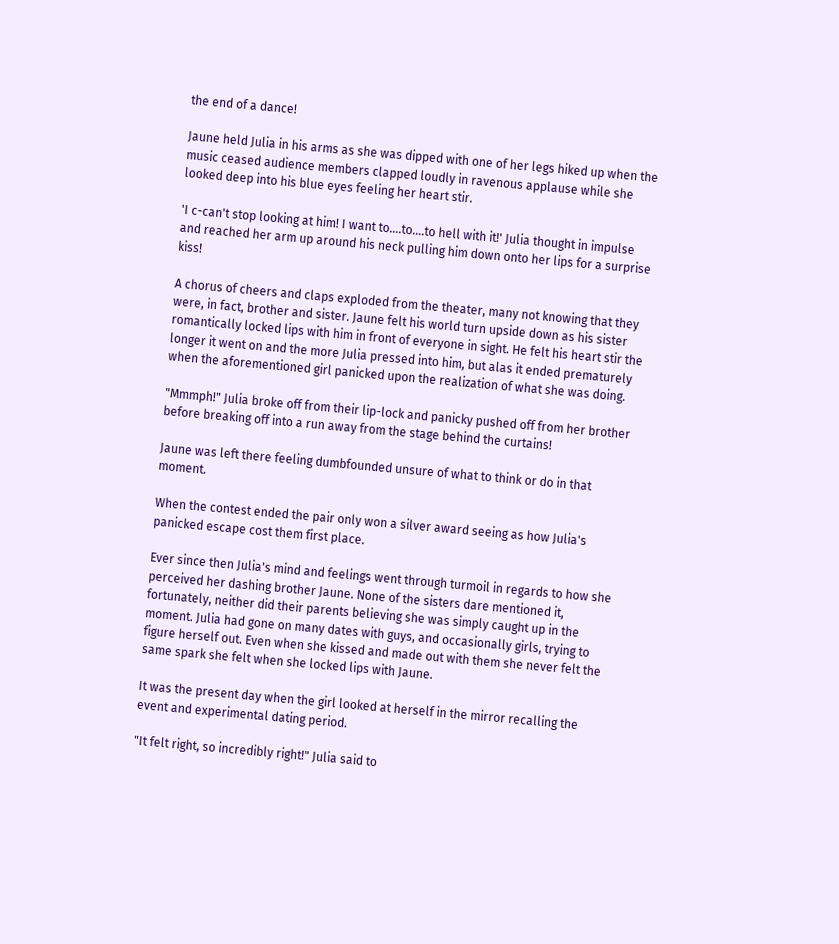the end of a dance!

Jaune held Julia in his arms as she was dipped with one of her legs hiked up when the music ceased audience members clapped loudly in ravenous applause while she looked deep into his blue eyes feeling her heart stir.

'I c-can't stop looking at him! I want to….to….to hell with it!' Julia thought in impulse and reached her arm up around his neck pulling him down onto her lips for a surprise kiss!

A chorus of cheers and claps exploded from the theater, many not knowing that they were, in fact, brother and sister. Jaune felt his world turn upside down as his sister romantically locked lips with him in front of everyone in sight. He felt his heart stir the longer it went on and the more Julia pressed into him, but alas it ended prematurely when the aforementioned girl panicked upon the realization of what she was doing.

"Mmmph!" Julia broke off from their lip-lock and panicky pushed off from her brother before breaking off into a run away from the stage behind the curtains!

Jaune was left there feeling dumbfounded unsure of what to think or do in that moment.

When the contest ended the pair only won a silver award seeing as how Julia's panicked escape cost them first place.

Ever since then Julia's mind and feelings went through turmoil in regards to how she perceived her dashing brother Jaune. None of the sisters dare mentioned it, fortunately, neither did their parents believing she was simply caught up in the moment. Julia had gone on many dates with guys, and occasionally girls, trying to figure herself out. Even when she kissed and made out with them she never felt the same spark she felt when she locked lips with Jaune.

It was the present day when the girl looked at herself in the mirror recalling the event and experimental dating period.

"It felt right, so incredibly right!" Julia said to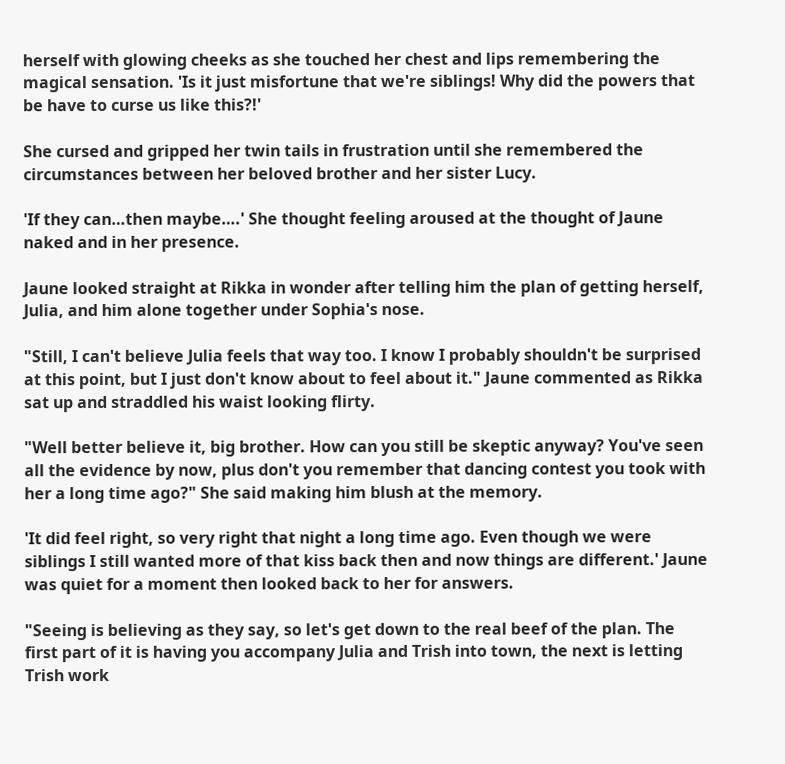herself with glowing cheeks as she touched her chest and lips remembering the magical sensation. 'Is it just misfortune that we're siblings! Why did the powers that be have to curse us like this?!'

She cursed and gripped her twin tails in frustration until she remembered the circumstances between her beloved brother and her sister Lucy.

'If they can…then maybe….' She thought feeling aroused at the thought of Jaune naked and in her presence.

Jaune looked straight at Rikka in wonder after telling him the plan of getting herself, Julia, and him alone together under Sophia's nose.

"Still, I can't believe Julia feels that way too. I know I probably shouldn't be surprised at this point, but I just don't know about to feel about it." Jaune commented as Rikka sat up and straddled his waist looking flirty.

"Well better believe it, big brother. How can you still be skeptic anyway? You've seen all the evidence by now, plus don't you remember that dancing contest you took with her a long time ago?" She said making him blush at the memory.

'It did feel right, so very right that night a long time ago. Even though we were siblings I still wanted more of that kiss back then and now things are different.' Jaune was quiet for a moment then looked back to her for answers.

"Seeing is believing as they say, so let's get down to the real beef of the plan. The first part of it is having you accompany Julia and Trish into town, the next is letting Trish work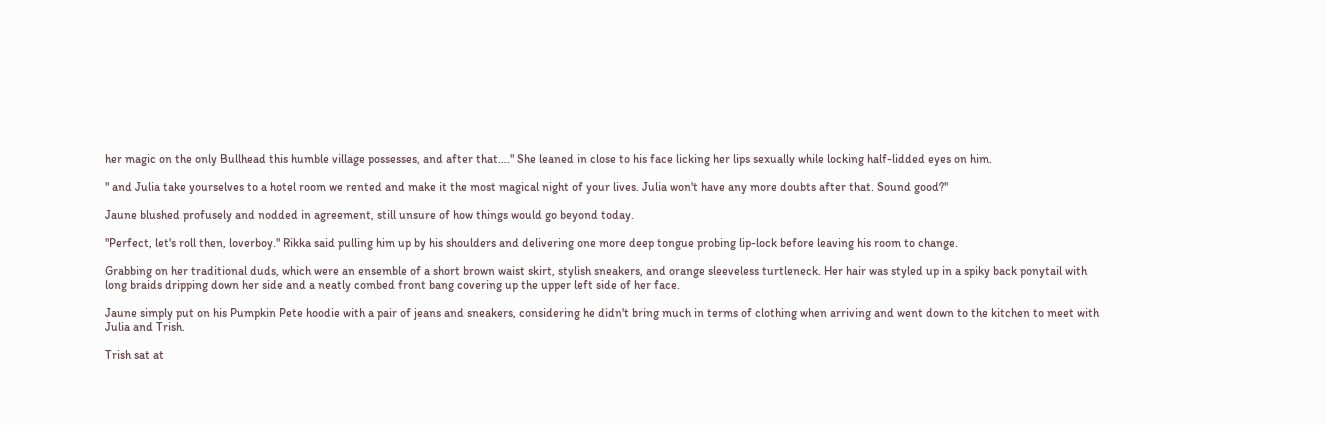her magic on the only Bullhead this humble village possesses, and after that…." She leaned in close to his face licking her lips sexually while locking half-lidded eyes on him.

" and Julia take yourselves to a hotel room we rented and make it the most magical night of your lives. Julia won't have any more doubts after that. Sound good?"

Jaune blushed profusely and nodded in agreement, still unsure of how things would go beyond today.

"Perfect, let's roll then, loverboy." Rikka said pulling him up by his shoulders and delivering one more deep tongue probing lip-lock before leaving his room to change.

Grabbing on her traditional duds, which were an ensemble of a short brown waist skirt, stylish sneakers, and orange sleeveless turtleneck. Her hair was styled up in a spiky back ponytail with long braids dripping down her side and a neatly combed front bang covering up the upper left side of her face.

Jaune simply put on his Pumpkin Pete hoodie with a pair of jeans and sneakers, considering he didn't bring much in terms of clothing when arriving and went down to the kitchen to meet with Julia and Trish.

Trish sat at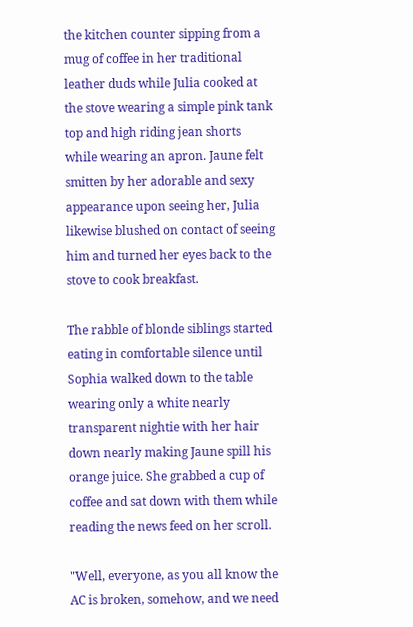the kitchen counter sipping from a mug of coffee in her traditional leather duds while Julia cooked at the stove wearing a simple pink tank top and high riding jean shorts while wearing an apron. Jaune felt smitten by her adorable and sexy appearance upon seeing her, Julia likewise blushed on contact of seeing him and turned her eyes back to the stove to cook breakfast.

The rabble of blonde siblings started eating in comfortable silence until Sophia walked down to the table wearing only a white nearly transparent nightie with her hair down nearly making Jaune spill his orange juice. She grabbed a cup of coffee and sat down with them while reading the news feed on her scroll.

"Well, everyone, as you all know the AC is broken, somehow, and we need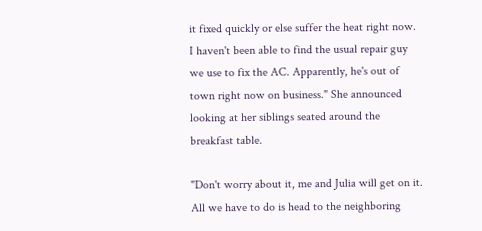it fixed quickly or else suffer the heat right now. I haven't been able to find the usual repair guy we use to fix the AC. Apparently, he's out of town right now on business." She announced looking at her siblings seated around the breakfast table.

"Don't worry about it, me and Julia will get on it. All we have to do is head to the neighboring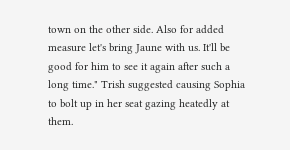town on the other side. Also for added measure let's bring Jaune with us. It'll be good for him to see it again after such a long time." Trish suggested causing Sophia to bolt up in her seat gazing heatedly at them.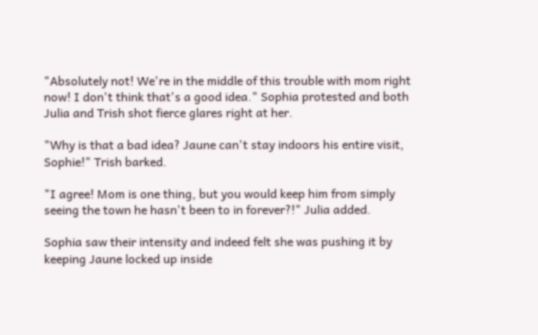"Absolutely not! We're in the middle of this trouble with mom right now! I don't think that's a good idea." Sophia protested and both Julia and Trish shot fierce glares right at her.

"Why is that a bad idea? Jaune can't stay indoors his entire visit, Sophie!" Trish barked.

"I agree! Mom is one thing, but you would keep him from simply seeing the town he hasn't been to in forever?!" Julia added.

Sophia saw their intensity and indeed felt she was pushing it by keeping Jaune locked up inside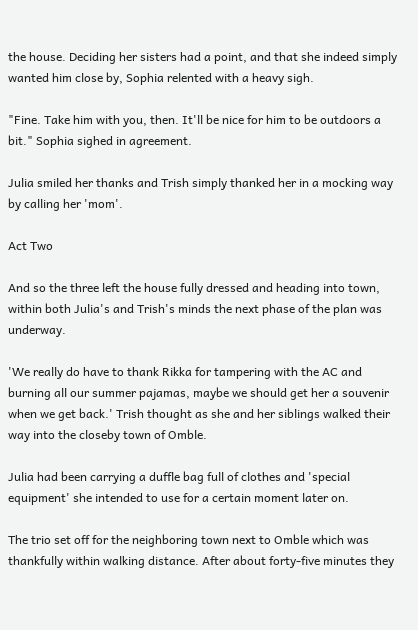the house. Deciding her sisters had a point, and that she indeed simply wanted him close by, Sophia relented with a heavy sigh.

"Fine. Take him with you, then. It'll be nice for him to be outdoors a bit." Sophia sighed in agreement.

Julia smiled her thanks and Trish simply thanked her in a mocking way by calling her 'mom'.

Act Two

And so the three left the house fully dressed and heading into town, within both Julia's and Trish's minds the next phase of the plan was underway.

'We really do have to thank Rikka for tampering with the AC and burning all our summer pajamas, maybe we should get her a souvenir when we get back.' Trish thought as she and her siblings walked their way into the closeby town of Omble.

Julia had been carrying a duffle bag full of clothes and 'special equipment' she intended to use for a certain moment later on.

The trio set off for the neighboring town next to Omble which was thankfully within walking distance. After about forty-five minutes they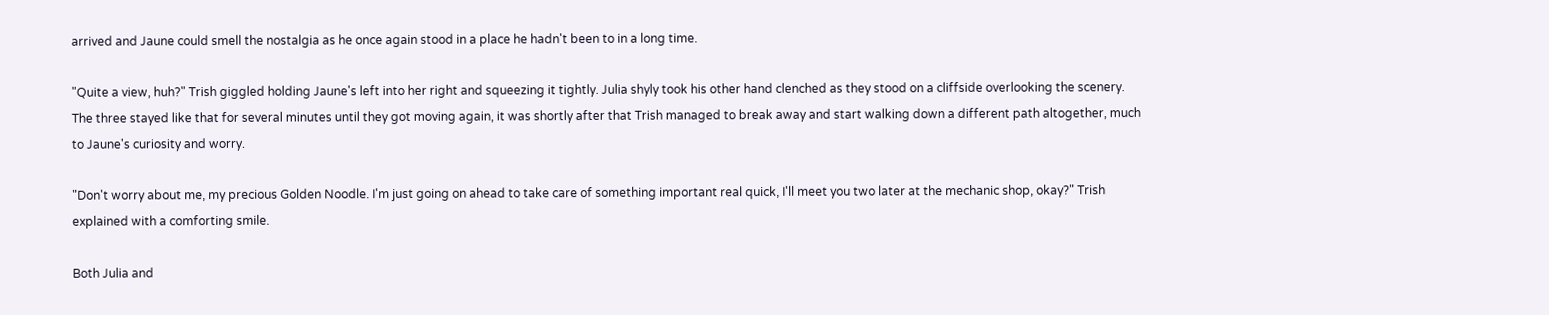arrived and Jaune could smell the nostalgia as he once again stood in a place he hadn't been to in a long time.

"Quite a view, huh?" Trish giggled holding Jaune's left into her right and squeezing it tightly. Julia shyly took his other hand clenched as they stood on a cliffside overlooking the scenery. The three stayed like that for several minutes until they got moving again, it was shortly after that Trish managed to break away and start walking down a different path altogether, much to Jaune's curiosity and worry.

"Don't worry about me, my precious Golden Noodle. I'm just going on ahead to take care of something important real quick, I'll meet you two later at the mechanic shop, okay?" Trish explained with a comforting smile.

Both Julia and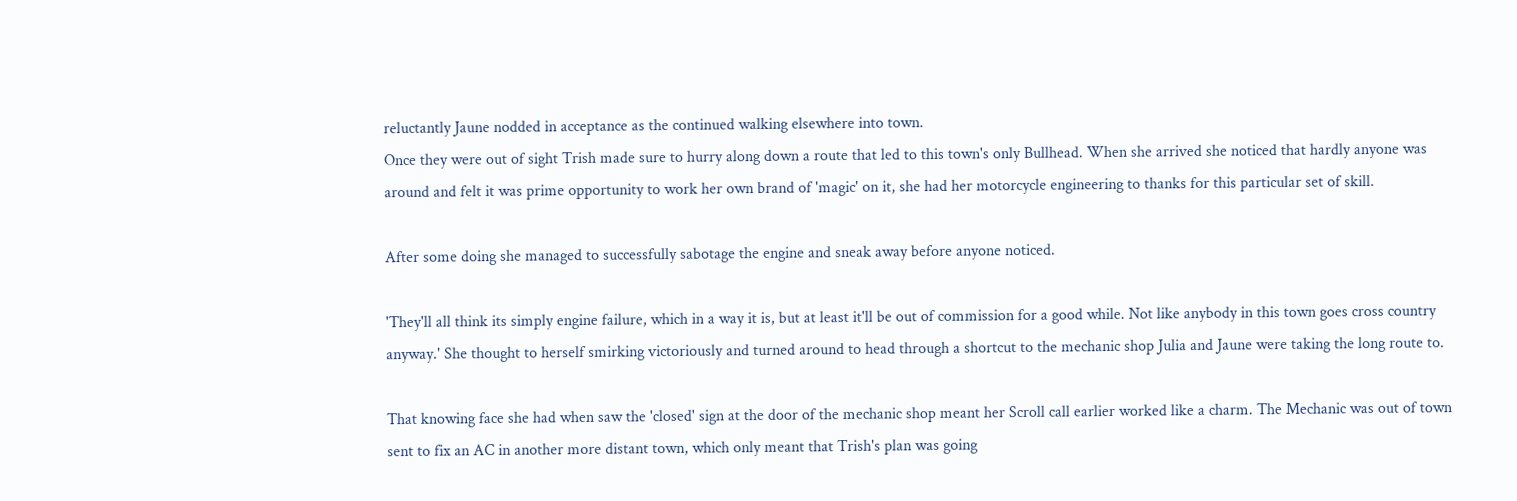reluctantly Jaune nodded in acceptance as the continued walking elsewhere into town.
Once they were out of sight Trish made sure to hurry along down a route that led to this town's only Bullhead. When she arrived she noticed that hardly anyone was around and felt it was prime opportunity to work her own brand of 'magic' on it, she had her motorcycle engineering to thanks for this particular set of skill.

After some doing she managed to successfully sabotage the engine and sneak away before anyone noticed.

'They'll all think its simply engine failure, which in a way it is, but at least it'll be out of commission for a good while. Not like anybody in this town goes cross country anyway.' She thought to herself smirking victoriously and turned around to head through a shortcut to the mechanic shop Julia and Jaune were taking the long route to.

That knowing face she had when saw the 'closed' sign at the door of the mechanic shop meant her Scroll call earlier worked like a charm. The Mechanic was out of town sent to fix an AC in another more distant town, which only meant that Trish's plan was going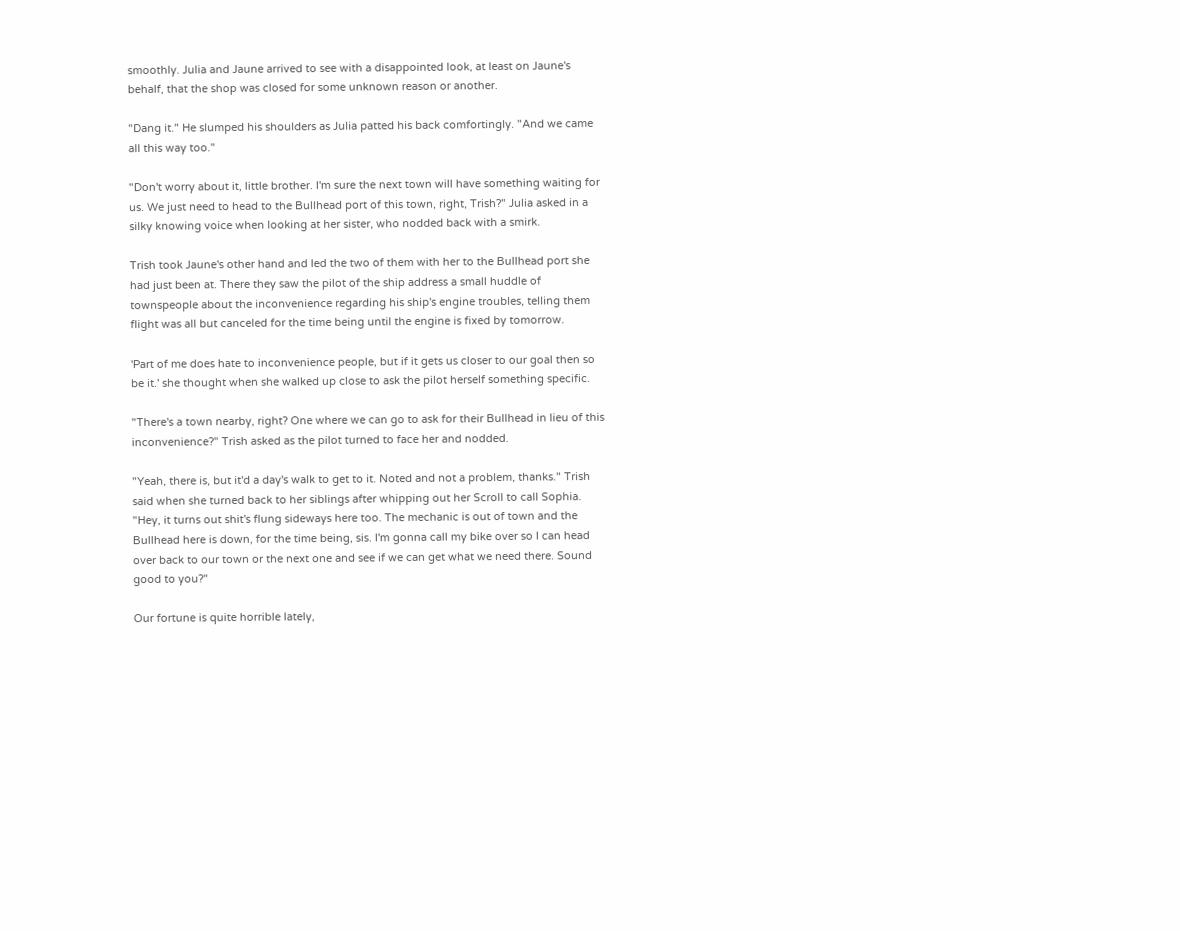smoothly. Julia and Jaune arrived to see with a disappointed look, at least on Jaune's behalf, that the shop was closed for some unknown reason or another.

"Dang it." He slumped his shoulders as Julia patted his back comfortingly. "And we came all this way too."

"Don't worry about it, little brother. I'm sure the next town will have something waiting for us. We just need to head to the Bullhead port of this town, right, Trish?" Julia asked in a silky knowing voice when looking at her sister, who nodded back with a smirk.

Trish took Jaune's other hand and led the two of them with her to the Bullhead port she had just been at. There they saw the pilot of the ship address a small huddle of townspeople about the inconvenience regarding his ship's engine troubles, telling them flight was all but canceled for the time being until the engine is fixed by tomorrow.

'Part of me does hate to inconvenience people, but if it gets us closer to our goal then so be it.' she thought when she walked up close to ask the pilot herself something specific.

"There's a town nearby, right? One where we can go to ask for their Bullhead in lieu of this inconvenience?" Trish asked as the pilot turned to face her and nodded.

"Yeah, there is, but it'd a day's walk to get to it. Noted and not a problem, thanks." Trish said when she turned back to her siblings after whipping out her Scroll to call Sophia. "Hey, it turns out shit's flung sideways here too. The mechanic is out of town and the Bullhead here is down, for the time being, sis. I'm gonna call my bike over so I can head over back to our town or the next one and see if we can get what we need there. Sound good to you?"

Our fortune is quite horrible lately,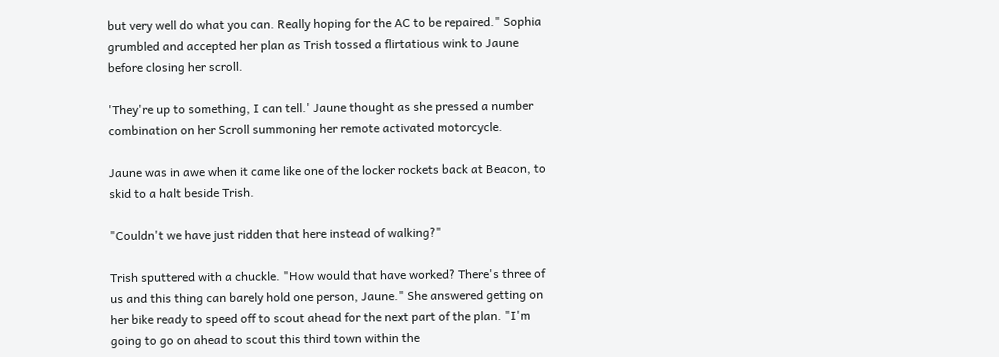but very well do what you can. Really hoping for the AC to be repaired." Sophia grumbled and accepted her plan as Trish tossed a flirtatious wink to Jaune before closing her scroll.

'They're up to something, I can tell.' Jaune thought as she pressed a number combination on her Scroll summoning her remote activated motorcycle.

Jaune was in awe when it came like one of the locker rockets back at Beacon, to skid to a halt beside Trish.

"Couldn't we have just ridden that here instead of walking?"

Trish sputtered with a chuckle. "How would that have worked? There's three of us and this thing can barely hold one person, Jaune." She answered getting on her bike ready to speed off to scout ahead for the next part of the plan. "I'm going to go on ahead to scout this third town within the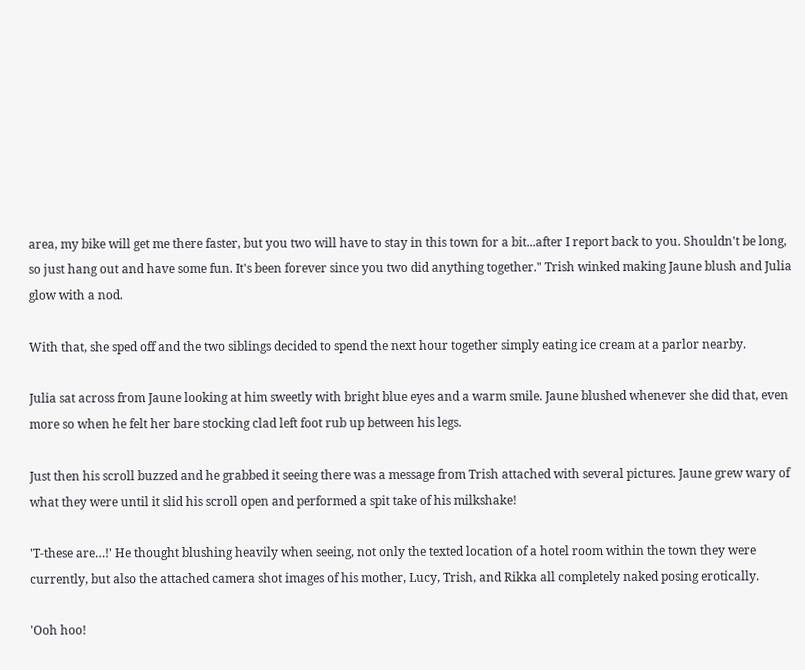area, my bike will get me there faster, but you two will have to stay in this town for a bit...after I report back to you. Shouldn't be long, so just hang out and have some fun. It's been forever since you two did anything together." Trish winked making Jaune blush and Julia glow with a nod.

With that, she sped off and the two siblings decided to spend the next hour together simply eating ice cream at a parlor nearby.

Julia sat across from Jaune looking at him sweetly with bright blue eyes and a warm smile. Jaune blushed whenever she did that, even more so when he felt her bare stocking clad left foot rub up between his legs.

Just then his scroll buzzed and he grabbed it seeing there was a message from Trish attached with several pictures. Jaune grew wary of what they were until it slid his scroll open and performed a spit take of his milkshake!

'T-these are…!' He thought blushing heavily when seeing, not only the texted location of a hotel room within the town they were currently, but also the attached camera shot images of his mother, Lucy, Trish, and Rikka all completely naked posing erotically.

'Ooh hoo!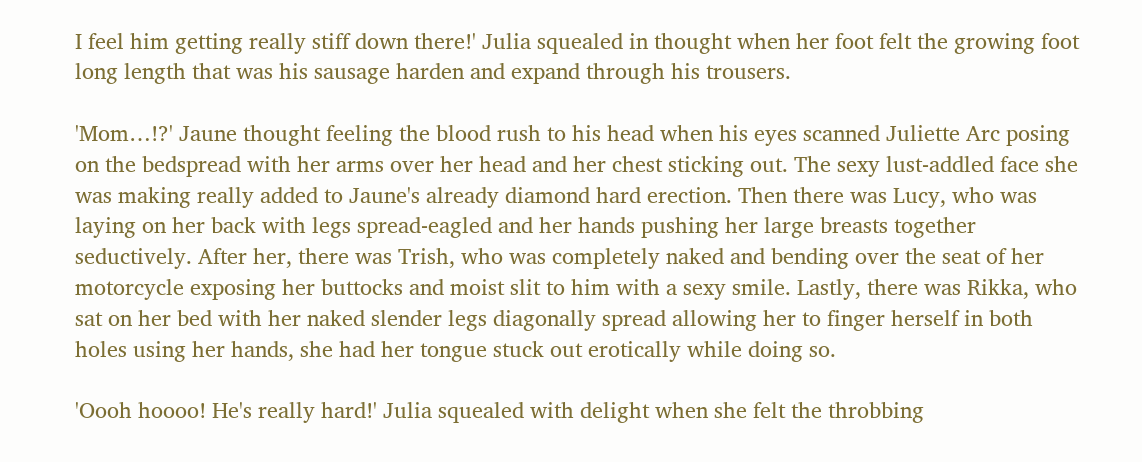I feel him getting really stiff down there!' Julia squealed in thought when her foot felt the growing foot long length that was his sausage harden and expand through his trousers.

'Mom…!?' Jaune thought feeling the blood rush to his head when his eyes scanned Juliette Arc posing on the bedspread with her arms over her head and her chest sticking out. The sexy lust-addled face she was making really added to Jaune's already diamond hard erection. Then there was Lucy, who was laying on her back with legs spread-eagled and her hands pushing her large breasts together seductively. After her, there was Trish, who was completely naked and bending over the seat of her motorcycle exposing her buttocks and moist slit to him with a sexy smile. Lastly, there was Rikka, who sat on her bed with her naked slender legs diagonally spread allowing her to finger herself in both holes using her hands, she had her tongue stuck out erotically while doing so.

'Oooh hoooo! He's really hard!' Julia squealed with delight when she felt the throbbing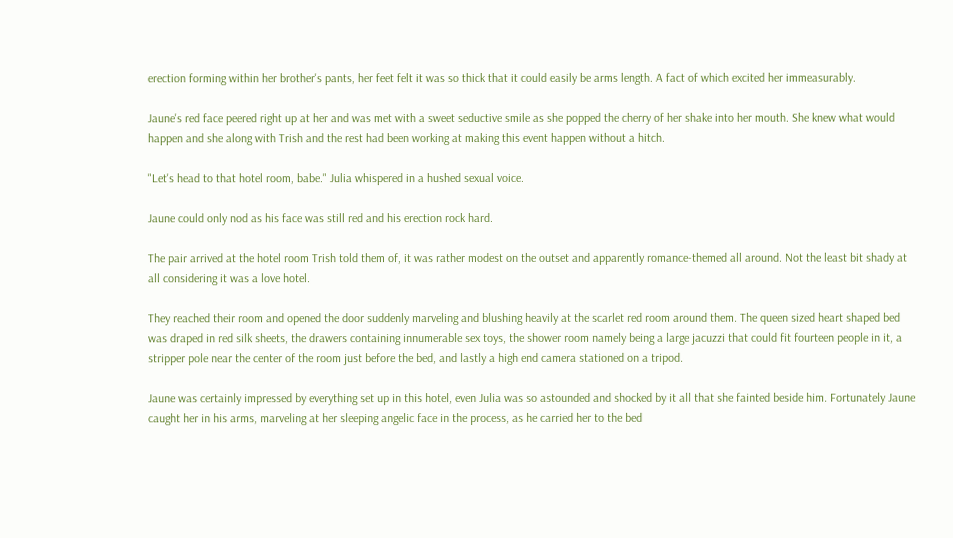erection forming within her brother's pants, her feet felt it was so thick that it could easily be arms length. A fact of which excited her immeasurably.

Jaune's red face peered right up at her and was met with a sweet seductive smile as she popped the cherry of her shake into her mouth. She knew what would happen and she along with Trish and the rest had been working at making this event happen without a hitch.

"Let's head to that hotel room, babe." Julia whispered in a hushed sexual voice.

Jaune could only nod as his face was still red and his erection rock hard.

The pair arrived at the hotel room Trish told them of, it was rather modest on the outset and apparently romance-themed all around. Not the least bit shady at all considering it was a love hotel.

They reached their room and opened the door suddenly marveling and blushing heavily at the scarlet red room around them. The queen sized heart shaped bed was draped in red silk sheets, the drawers containing innumerable sex toys, the shower room namely being a large jacuzzi that could fit fourteen people in it, a stripper pole near the center of the room just before the bed, and lastly a high end camera stationed on a tripod.

Jaune was certainly impressed by everything set up in this hotel, even Julia was so astounded and shocked by it all that she fainted beside him. Fortunately Jaune caught her in his arms, marveling at her sleeping angelic face in the process, as he carried her to the bed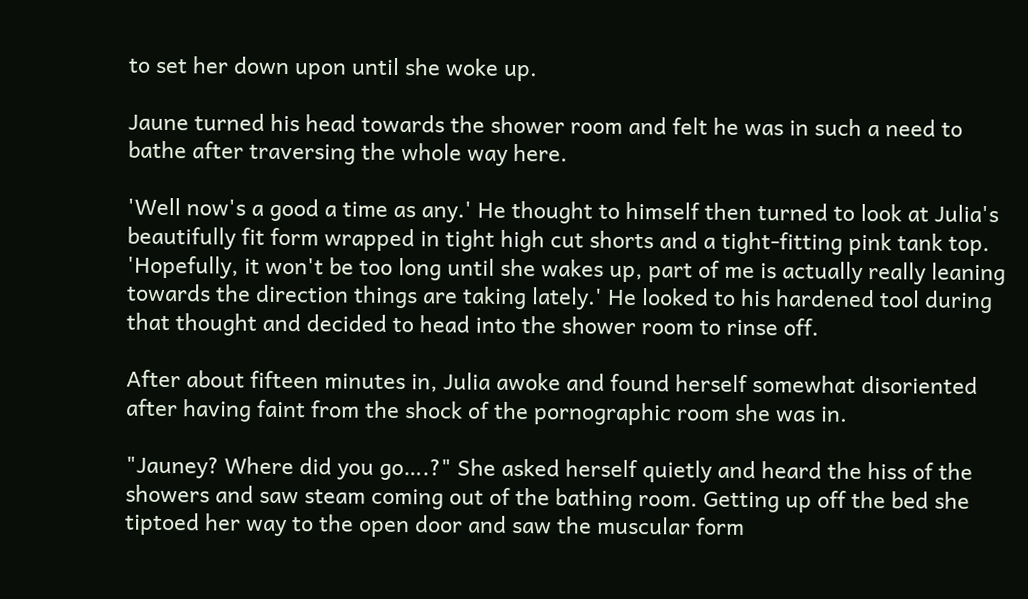to set her down upon until she woke up.

Jaune turned his head towards the shower room and felt he was in such a need to bathe after traversing the whole way here.

'Well now's a good a time as any.' He thought to himself then turned to look at Julia's beautifully fit form wrapped in tight high cut shorts and a tight-fitting pink tank top. 'Hopefully, it won't be too long until she wakes up, part of me is actually really leaning towards the direction things are taking lately.' He looked to his hardened tool during that thought and decided to head into the shower room to rinse off.

After about fifteen minutes in, Julia awoke and found herself somewhat disoriented after having faint from the shock of the pornographic room she was in.

"Jauney? Where did you go….?" She asked herself quietly and heard the hiss of the showers and saw steam coming out of the bathing room. Getting up off the bed she tiptoed her way to the open door and saw the muscular form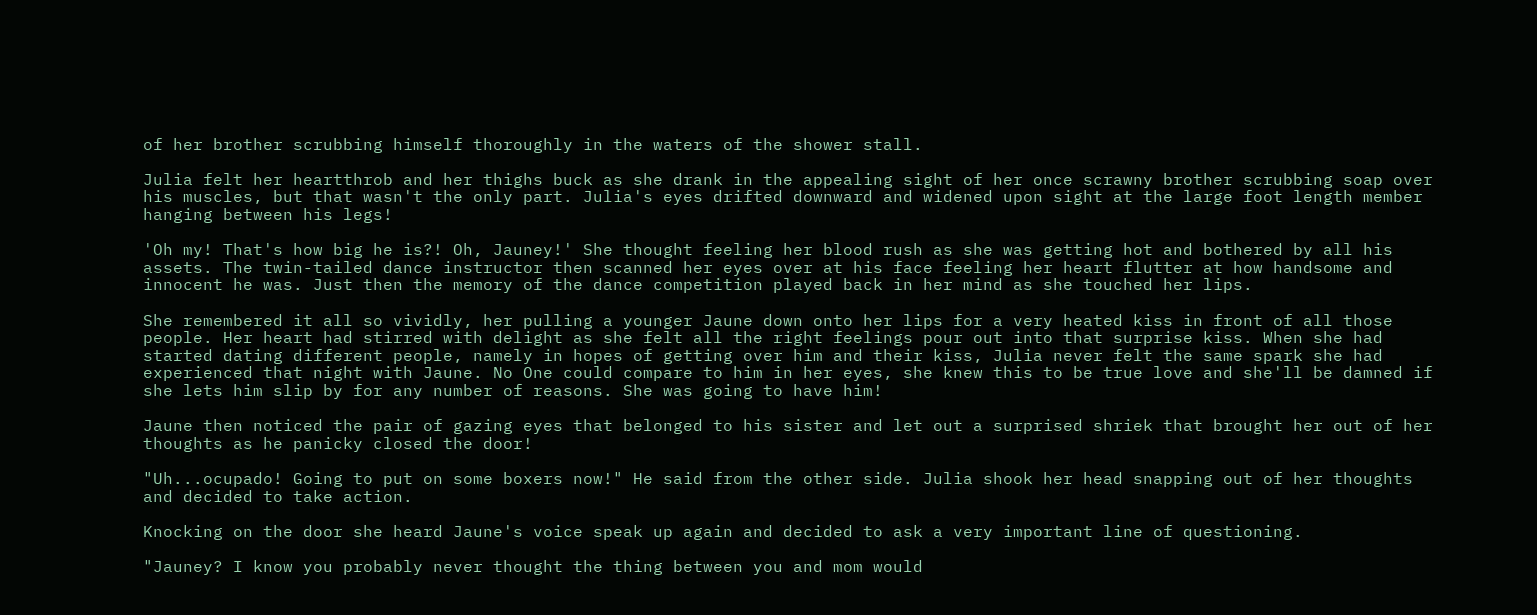of her brother scrubbing himself thoroughly in the waters of the shower stall.

Julia felt her heartthrob and her thighs buck as she drank in the appealing sight of her once scrawny brother scrubbing soap over his muscles, but that wasn't the only part. Julia's eyes drifted downward and widened upon sight at the large foot length member hanging between his legs!

'Oh my! That's how big he is?! Oh, Jauney!' She thought feeling her blood rush as she was getting hot and bothered by all his assets. The twin-tailed dance instructor then scanned her eyes over at his face feeling her heart flutter at how handsome and innocent he was. Just then the memory of the dance competition played back in her mind as she touched her lips.

She remembered it all so vividly, her pulling a younger Jaune down onto her lips for a very heated kiss in front of all those people. Her heart had stirred with delight as she felt all the right feelings pour out into that surprise kiss. When she had started dating different people, namely in hopes of getting over him and their kiss, Julia never felt the same spark she had experienced that night with Jaune. No One could compare to him in her eyes, she knew this to be true love and she'll be damned if she lets him slip by for any number of reasons. She was going to have him!

Jaune then noticed the pair of gazing eyes that belonged to his sister and let out a surprised shriek that brought her out of her thoughts as he panicky closed the door!

"Uh...ocupado! Going to put on some boxers now!" He said from the other side. Julia shook her head snapping out of her thoughts and decided to take action.

Knocking on the door she heard Jaune's voice speak up again and decided to ask a very important line of questioning.

"Jauney? I know you probably never thought the thing between you and mom would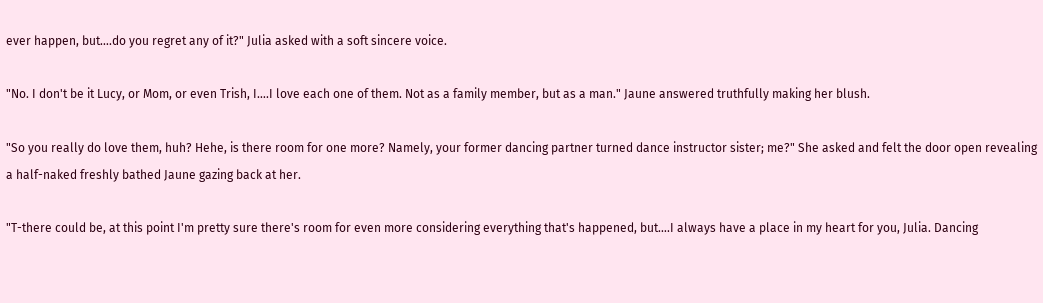ever happen, but….do you regret any of it?" Julia asked with a soft sincere voice.

"No. I don't be it Lucy, or Mom, or even Trish, I….I love each one of them. Not as a family member, but as a man." Jaune answered truthfully making her blush.

"So you really do love them, huh? Hehe, is there room for one more? Namely, your former dancing partner turned dance instructor sister; me?" She asked and felt the door open revealing a half-naked freshly bathed Jaune gazing back at her.

"T-there could be, at this point I'm pretty sure there's room for even more considering everything that's happened, but….I always have a place in my heart for you, Julia. Dancing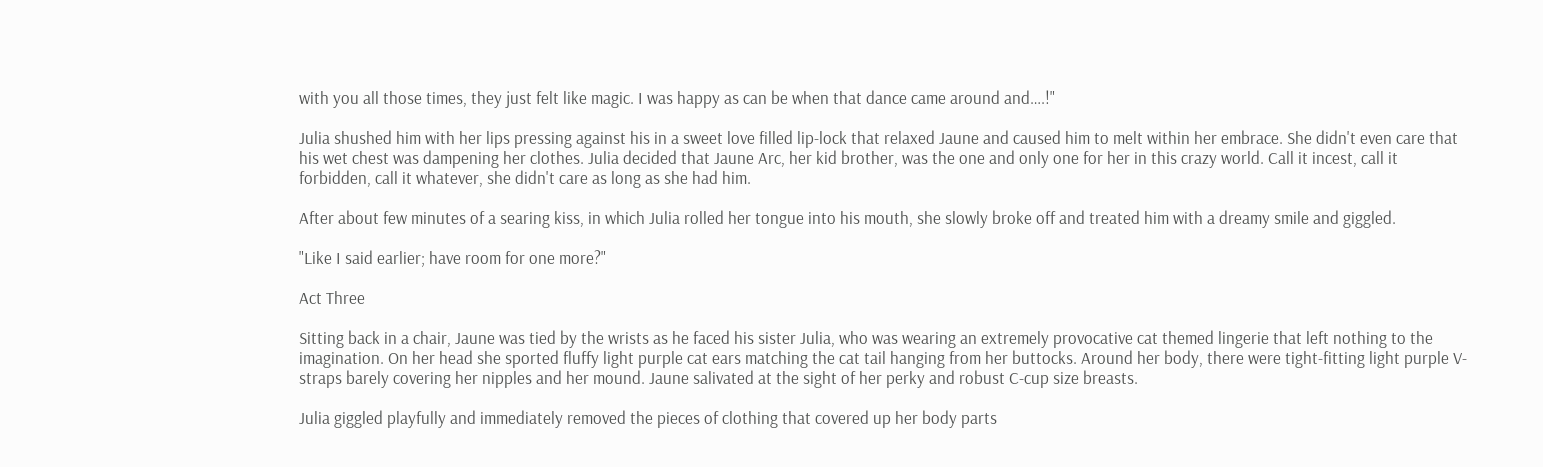with you all those times, they just felt like magic. I was happy as can be when that dance came around and….!"

Julia shushed him with her lips pressing against his in a sweet love filled lip-lock that relaxed Jaune and caused him to melt within her embrace. She didn't even care that his wet chest was dampening her clothes. Julia decided that Jaune Arc, her kid brother, was the one and only one for her in this crazy world. Call it incest, call it forbidden, call it whatever, she didn't care as long as she had him.

After about few minutes of a searing kiss, in which Julia rolled her tongue into his mouth, she slowly broke off and treated him with a dreamy smile and giggled.

"Like I said earlier; have room for one more?"

Act Three

Sitting back in a chair, Jaune was tied by the wrists as he faced his sister Julia, who was wearing an extremely provocative cat themed lingerie that left nothing to the imagination. On her head she sported fluffy light purple cat ears matching the cat tail hanging from her buttocks. Around her body, there were tight-fitting light purple V-straps barely covering her nipples and her mound. Jaune salivated at the sight of her perky and robust C-cup size breasts.

Julia giggled playfully and immediately removed the pieces of clothing that covered up her body parts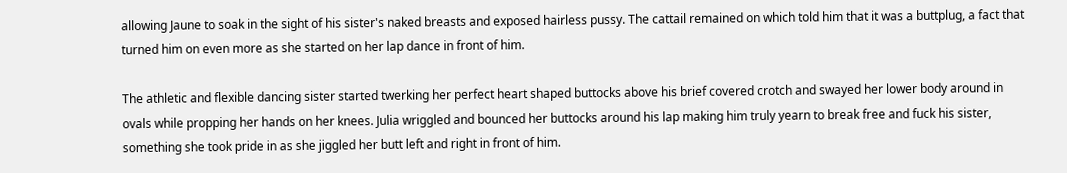allowing Jaune to soak in the sight of his sister's naked breasts and exposed hairless pussy. The cattail remained on which told him that it was a buttplug, a fact that turned him on even more as she started on her lap dance in front of him.

The athletic and flexible dancing sister started twerking her perfect heart shaped buttocks above his brief covered crotch and swayed her lower body around in ovals while propping her hands on her knees. Julia wriggled and bounced her buttocks around his lap making him truly yearn to break free and fuck his sister, something she took pride in as she jiggled her butt left and right in front of him.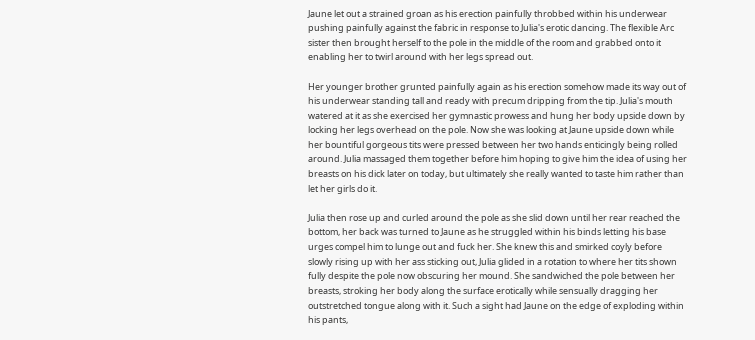Jaune let out a strained groan as his erection painfully throbbed within his underwear pushing painfully against the fabric in response to Julia's erotic dancing. The flexible Arc sister then brought herself to the pole in the middle of the room and grabbed onto it enabling her to twirl around with her legs spread out.

Her younger brother grunted painfully again as his erection somehow made its way out of his underwear standing tall and ready with precum dripping from the tip. Julia's mouth watered at it as she exercised her gymnastic prowess and hung her body upside down by locking her legs overhead on the pole. Now she was looking at Jaune upside down while her bountiful gorgeous tits were pressed between her two hands enticingly being rolled around. Julia massaged them together before him hoping to give him the idea of using her breasts on his dick later on today, but ultimately she really wanted to taste him rather than let her girls do it.

Julia then rose up and curled around the pole as she slid down until her rear reached the bottom, her back was turned to Jaune as he struggled within his binds letting his base urges compel him to lunge out and fuck her. She knew this and smirked coyly before slowly rising up with her ass sticking out, Julia glided in a rotation to where her tits shown fully despite the pole now obscuring her mound. She sandwiched the pole between her breasts, stroking her body along the surface erotically while sensually dragging her outstretched tongue along with it. Such a sight had Jaune on the edge of exploding within his pants,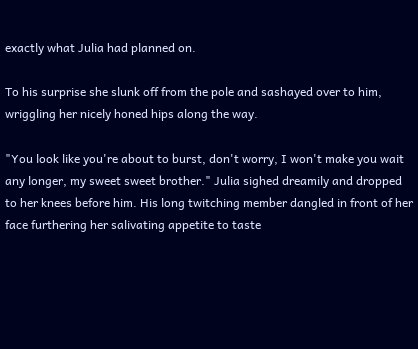exactly what Julia had planned on.

To his surprise she slunk off from the pole and sashayed over to him, wriggling her nicely honed hips along the way.

"You look like you're about to burst, don't worry, I won't make you wait any longer, my sweet sweet brother." Julia sighed dreamily and dropped to her knees before him. His long twitching member dangled in front of her face furthering her salivating appetite to taste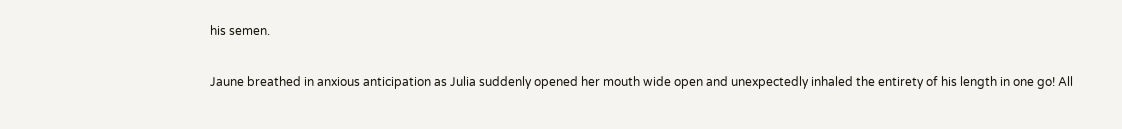his semen.

Jaune breathed in anxious anticipation as Julia suddenly opened her mouth wide open and unexpectedly inhaled the entirety of his length in one go! All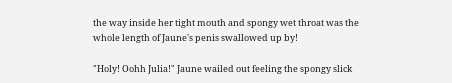the way inside her tight mouth and spongy wet throat was the whole length of Jaune's penis swallowed up by!

"Holy! Oohh Julia!" Jaune wailed out feeling the spongy slick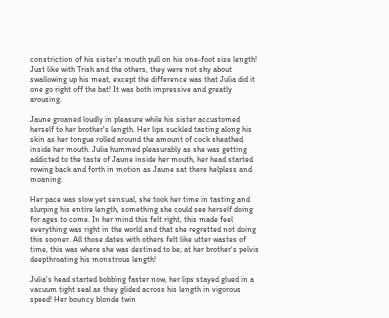constriction of his sister's mouth pull on his one-foot size length! Just like with Trish and the others, they were not shy about swallowing up his meat, except the difference was that Julia did it one go right off the bat! It was both impressive and greatly arousing.

Jaune groaned loudly in pleasure while his sister accustomed herself to her brother's length. Her lips suckled tasting along his skin as her tongue rolled around the amount of cock sheathed inside her mouth. Julia hummed pleasurably as she was getting addicted to the taste of Jaune inside her mouth, her head started rowing back and forth in motion as Jaune sat there helpless and moaning.

Her pace was slow yet sensual, she took her time in tasting and slurping his entire length, something she could see herself doing for ages to come. In her mind this felt right, this made feel everything was right in the world and that she regretted not doing this sooner. All those dates with others felt like utter wastes of time, this was where she was destined to be; at her brother's pelvis deepthroating his monstrous length!

Julia's head started bobbing faster now, her lips stayed glued in a vacuum tight seal as they glided across his length in vigorous speed! Her bouncy blonde twin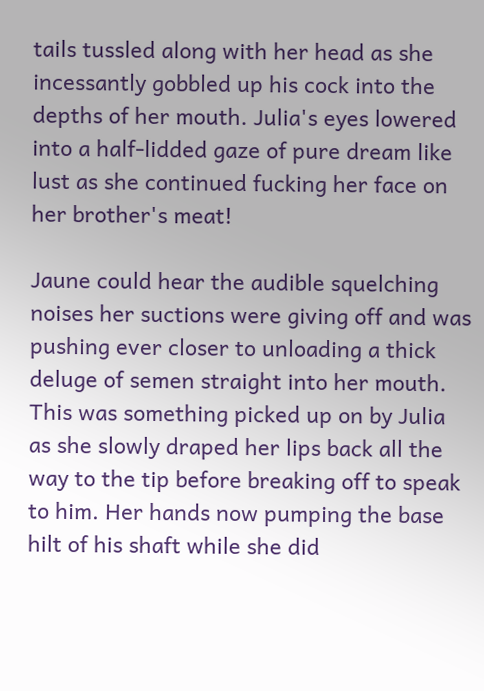tails tussled along with her head as she incessantly gobbled up his cock into the depths of her mouth. Julia's eyes lowered into a half-lidded gaze of pure dream like lust as she continued fucking her face on her brother's meat!

Jaune could hear the audible squelching noises her suctions were giving off and was pushing ever closer to unloading a thick deluge of semen straight into her mouth. This was something picked up on by Julia as she slowly draped her lips back all the way to the tip before breaking off to speak to him. Her hands now pumping the base hilt of his shaft while she did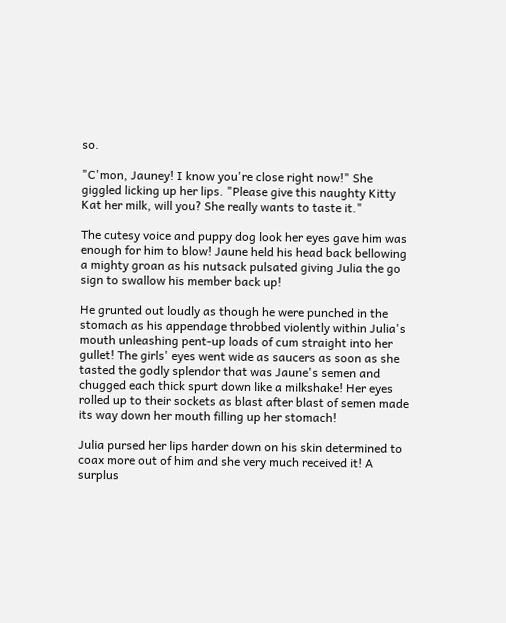so.

"C'mon, Jauney! I know you're close right now!" She giggled licking up her lips. "Please give this naughty Kitty Kat her milk, will you? She really wants to taste it."

The cutesy voice and puppy dog look her eyes gave him was enough for him to blow! Jaune held his head back bellowing a mighty groan as his nutsack pulsated giving Julia the go sign to swallow his member back up!

He grunted out loudly as though he were punched in the stomach as his appendage throbbed violently within Julia's mouth unleashing pent-up loads of cum straight into her gullet! The girls' eyes went wide as saucers as soon as she tasted the godly splendor that was Jaune's semen and chugged each thick spurt down like a milkshake! Her eyes rolled up to their sockets as blast after blast of semen made its way down her mouth filling up her stomach!

Julia pursed her lips harder down on his skin determined to coax more out of him and she very much received it! A surplus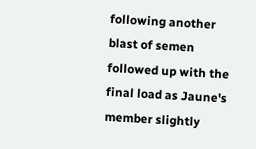following another blast of semen followed up with the final load as Jaune's member slightly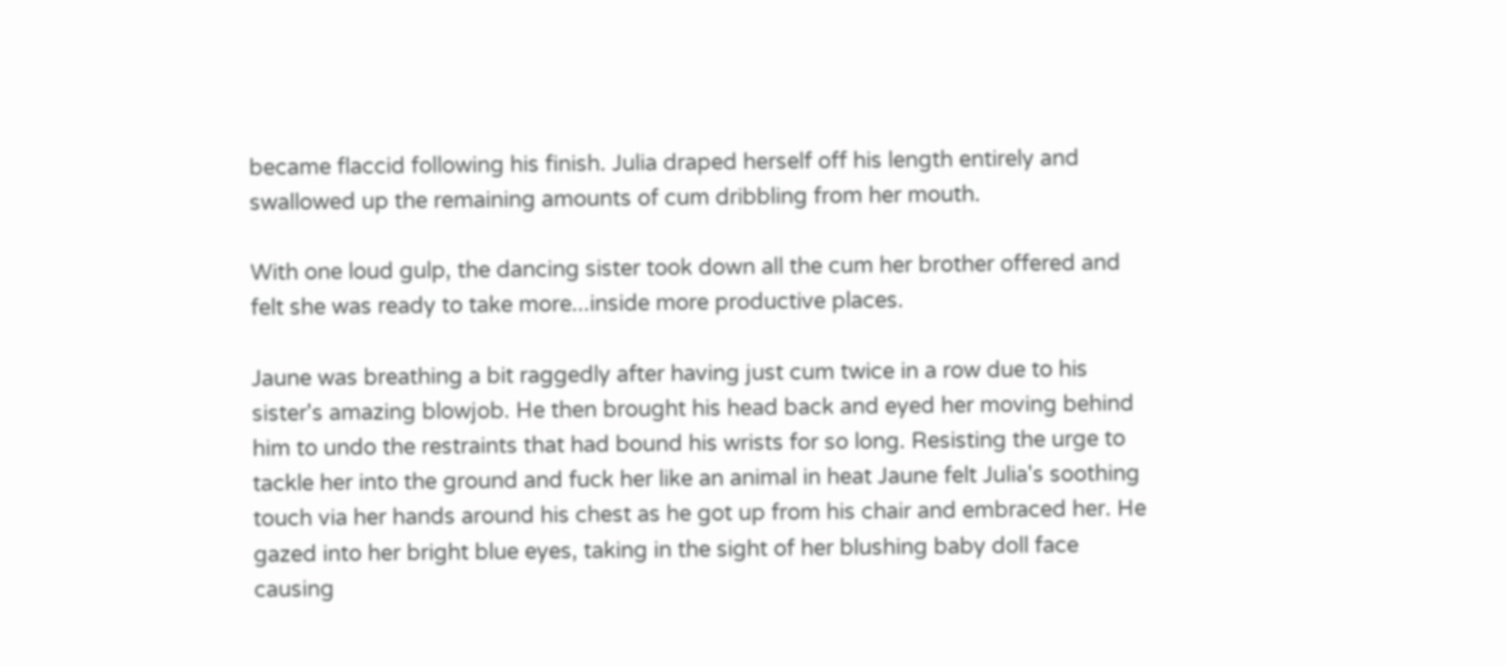became flaccid following his finish. Julia draped herself off his length entirely and swallowed up the remaining amounts of cum dribbling from her mouth.

With one loud gulp, the dancing sister took down all the cum her brother offered and felt she was ready to take more...inside more productive places.

Jaune was breathing a bit raggedly after having just cum twice in a row due to his sister's amazing blowjob. He then brought his head back and eyed her moving behind him to undo the restraints that had bound his wrists for so long. Resisting the urge to tackle her into the ground and fuck her like an animal in heat Jaune felt Julia's soothing touch via her hands around his chest as he got up from his chair and embraced her. He gazed into her bright blue eyes, taking in the sight of her blushing baby doll face causing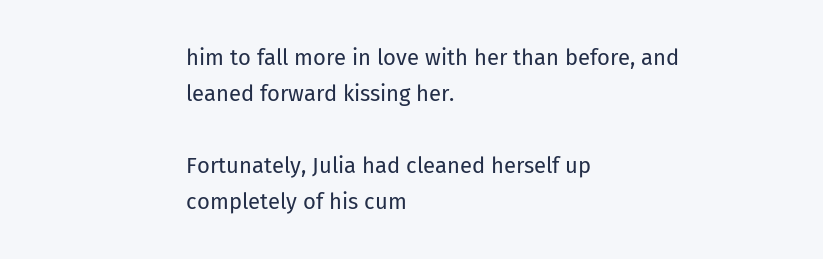him to fall more in love with her than before, and leaned forward kissing her.

Fortunately, Julia had cleaned herself up completely of his cum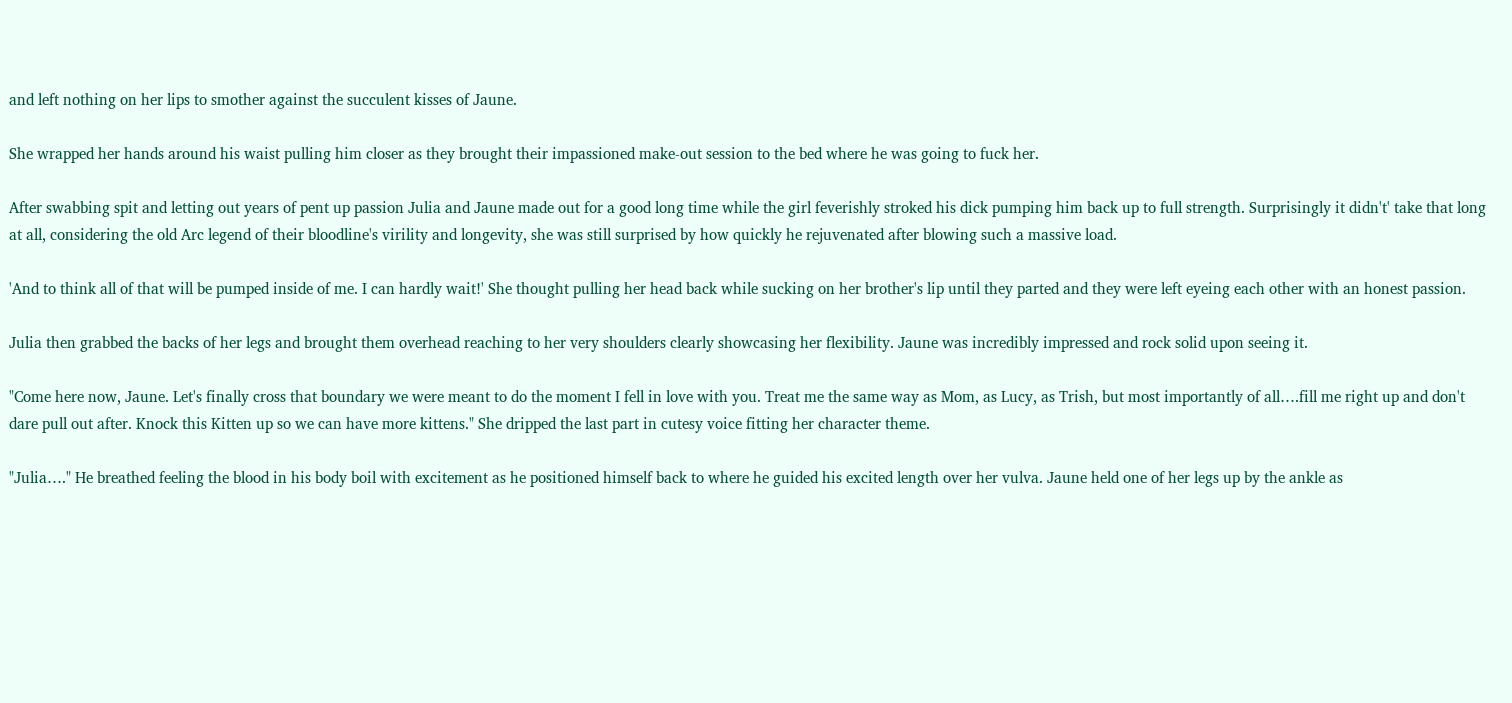and left nothing on her lips to smother against the succulent kisses of Jaune.

She wrapped her hands around his waist pulling him closer as they brought their impassioned make-out session to the bed where he was going to fuck her.

After swabbing spit and letting out years of pent up passion Julia and Jaune made out for a good long time while the girl feverishly stroked his dick pumping him back up to full strength. Surprisingly it didn't' take that long at all, considering the old Arc legend of their bloodline's virility and longevity, she was still surprised by how quickly he rejuvenated after blowing such a massive load.

'And to think all of that will be pumped inside of me. I can hardly wait!' She thought pulling her head back while sucking on her brother's lip until they parted and they were left eyeing each other with an honest passion.

Julia then grabbed the backs of her legs and brought them overhead reaching to her very shoulders clearly showcasing her flexibility. Jaune was incredibly impressed and rock solid upon seeing it.

"Come here now, Jaune. Let's finally cross that boundary we were meant to do the moment I fell in love with you. Treat me the same way as Mom, as Lucy, as Trish, but most importantly of all….fill me right up and don't dare pull out after. Knock this Kitten up so we can have more kittens." She dripped the last part in cutesy voice fitting her character theme.

"Julia…." He breathed feeling the blood in his body boil with excitement as he positioned himself back to where he guided his excited length over her vulva. Jaune held one of her legs up by the ankle as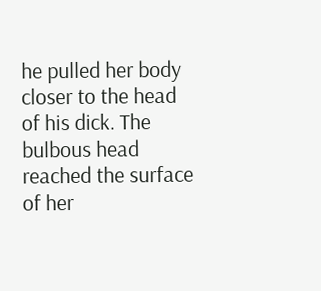he pulled her body closer to the head of his dick. The bulbous head reached the surface of her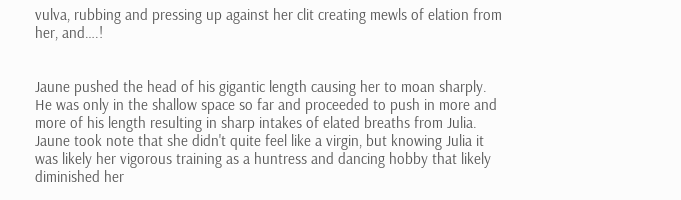vulva, rubbing and pressing up against her clit creating mewls of elation from her, and….!


Jaune pushed the head of his gigantic length causing her to moan sharply. He was only in the shallow space so far and proceeded to push in more and more of his length resulting in sharp intakes of elated breaths from Julia. Jaune took note that she didn't quite feel like a virgin, but knowing Julia it was likely her vigorous training as a huntress and dancing hobby that likely diminished her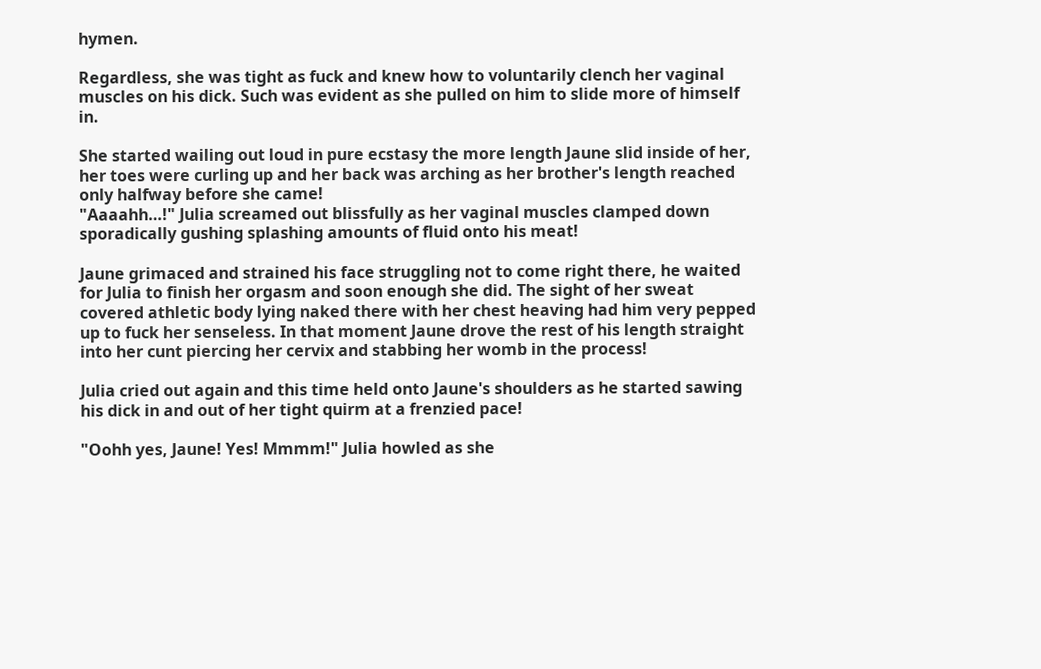hymen.

Regardless, she was tight as fuck and knew how to voluntarily clench her vaginal muscles on his dick. Such was evident as she pulled on him to slide more of himself in.

She started wailing out loud in pure ecstasy the more length Jaune slid inside of her, her toes were curling up and her back was arching as her brother's length reached only halfway before she came!
"Aaaahh…!" Julia screamed out blissfully as her vaginal muscles clamped down sporadically gushing splashing amounts of fluid onto his meat!

Jaune grimaced and strained his face struggling not to come right there, he waited for Julia to finish her orgasm and soon enough she did. The sight of her sweat covered athletic body lying naked there with her chest heaving had him very pepped up to fuck her senseless. In that moment Jaune drove the rest of his length straight into her cunt piercing her cervix and stabbing her womb in the process!

Julia cried out again and this time held onto Jaune's shoulders as he started sawing his dick in and out of her tight quirm at a frenzied pace!

"Oohh yes, Jaune! Yes! Mmmm!" Julia howled as she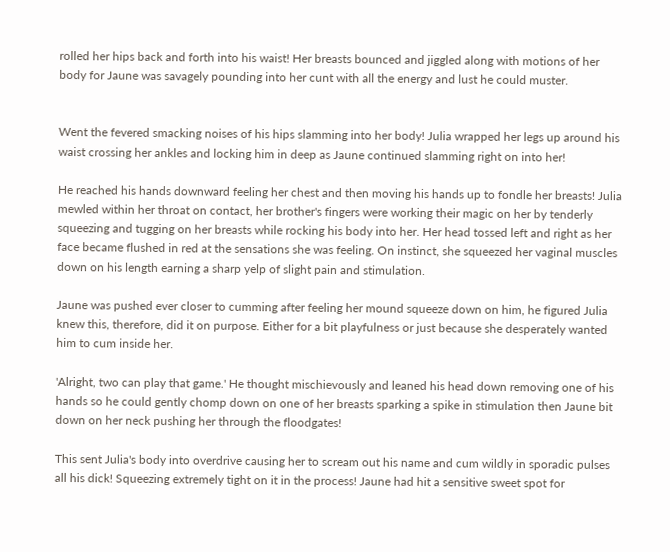rolled her hips back and forth into his waist! Her breasts bounced and jiggled along with motions of her body for Jaune was savagely pounding into her cunt with all the energy and lust he could muster.


Went the fevered smacking noises of his hips slamming into her body! Julia wrapped her legs up around his waist crossing her ankles and locking him in deep as Jaune continued slamming right on into her!

He reached his hands downward feeling her chest and then moving his hands up to fondle her breasts! Julia mewled within her throat on contact, her brother's fingers were working their magic on her by tenderly squeezing and tugging on her breasts while rocking his body into her. Her head tossed left and right as her face became flushed in red at the sensations she was feeling. On instinct, she squeezed her vaginal muscles down on his length earning a sharp yelp of slight pain and stimulation.

Jaune was pushed ever closer to cumming after feeling her mound squeeze down on him, he figured Julia knew this, therefore, did it on purpose. Either for a bit playfulness or just because she desperately wanted him to cum inside her.

'Alright, two can play that game.' He thought mischievously and leaned his head down removing one of his hands so he could gently chomp down on one of her breasts sparking a spike in stimulation then Jaune bit down on her neck pushing her through the floodgates!

This sent Julia's body into overdrive causing her to scream out his name and cum wildly in sporadic pulses all his dick! Squeezing extremely tight on it in the process! Jaune had hit a sensitive sweet spot for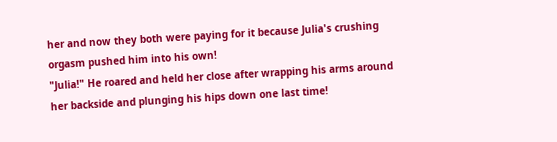her and now they both were paying for it because Julia's crushing orgasm pushed him into his own!
"Julia!" He roared and held her close after wrapping his arms around her backside and plunging his hips down one last time!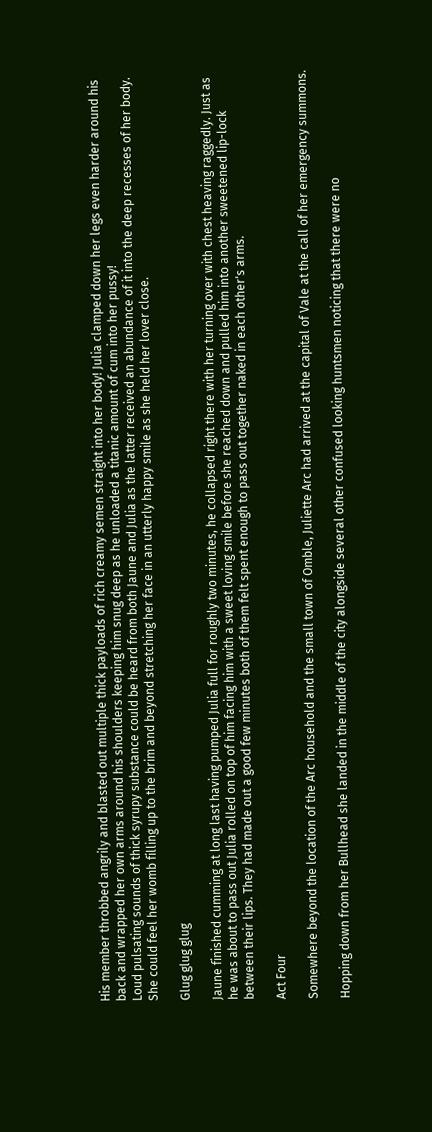His member throbbed angrily and blasted out multiple thick payloads of rich creamy semen straight into her body! Julia clamped down her legs even harder around his back and wrapped her own arms around his shoulders keeping him snug deep as he unloaded a titanic amount of cum into her pussy!
Loud pulsating sounds of thick syrupy substance could be heard from both Jaune and Julia as the latter received an abundance of it into the deep recesses of her body. She could feel her womb filling up to the brim and beyond stretching her face in an utterly happy smile as she held her lover close.

Glug glug glug

Jaune finished cumming at long last having pumped Julia full for roughly two minutes, he collapsed right there with her turning over with chest heaving raggedly. Just as he was about to pass out Julia rolled on top of him facing him with a sweet loving smile before she reached down and pulled him into another sweetened lip-lock between their lips. They had made out a good few minutes both of them felt spent enough to pass out together naked in each other's arms.

Act Four

Somewhere beyond the location of the Arc household and the small town of Omble, Juliette Arc had arrived at the capital of Vale at the call of her emergency summons.

Hopping down from her Bullhead she landed in the middle of the city alongside several other confused looking huntsmen noticing that there were no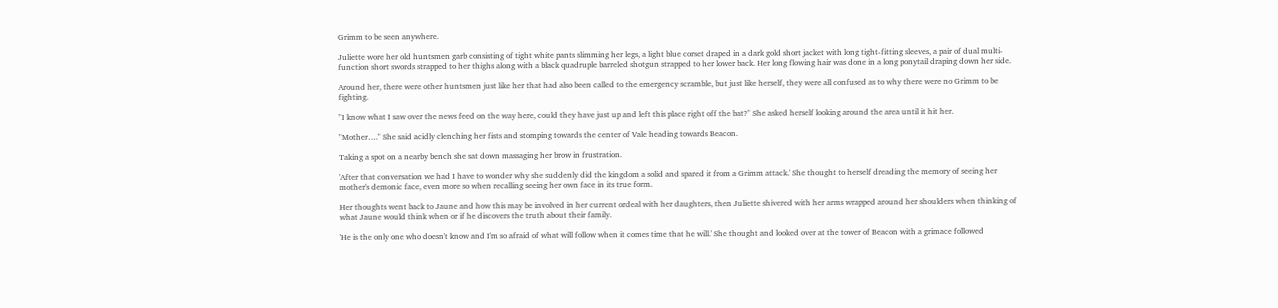Grimm to be seen anywhere.

Juliette wore her old huntsmen garb consisting of tight white pants slimming her legs, a light blue corset draped in a dark gold short jacket with long tight-fitting sleeves, a pair of dual multi-function short swords strapped to her thighs along with a black quadruple barreled shotgun strapped to her lower back. Her long flowing hair was done in a long ponytail draping down her side.

Around her, there were other huntsmen just like her that had also been called to the emergency scramble, but just like herself, they were all confused as to why there were no Grimm to be fighting.

"I know what I saw over the news feed on the way here, could they have just up and left this place right off the bat?" She asked herself looking around the area until it hit her.

"Mother…." She said acidly clenching her fists and stomping towards the center of Vale heading towards Beacon.

Taking a spot on a nearby bench she sat down massaging her brow in frustration.

'After that conversation we had I have to wonder why she suddenly did the kingdom a solid and spared it from a Grimm attack.' She thought to herself dreading the memory of seeing her mother's demonic face, even more so when recalling seeing her own face in its true form.

Her thoughts went back to Jaune and how this may be involved in her current ordeal with her daughters, then Juliette shivered with her arms wrapped around her shoulders when thinking of what Jaune would think when or if he discovers the truth about their family.

'He is the only one who doesn't know and I'm so afraid of what will follow when it comes time that he will.' She thought and looked over at the tower of Beacon with a grimace followed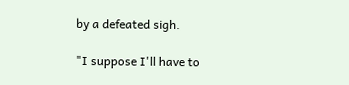by a defeated sigh.

"I suppose I'll have to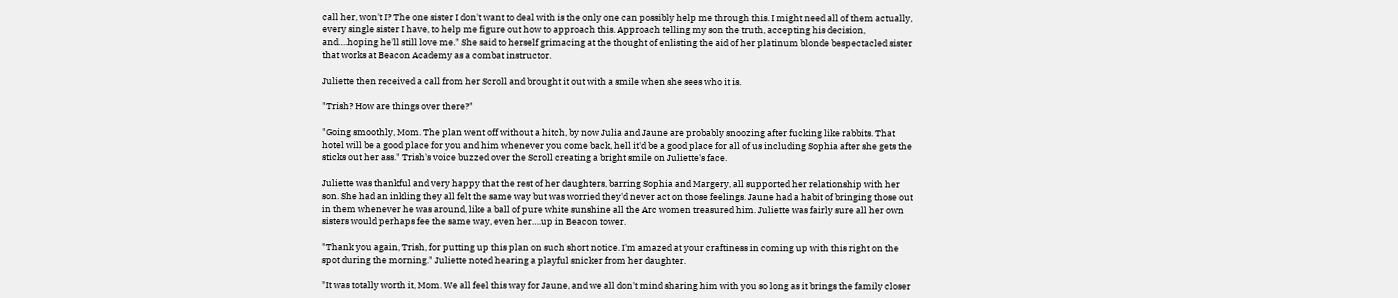call her, won't I? The one sister I don't want to deal with is the only one can possibly help me through this. I might need all of them actually, every single sister I have, to help me figure out how to approach this. Approach telling my son the truth, accepting his decision, and….hoping he'll still love me." She said to herself grimacing at the thought of enlisting the aid of her platinum blonde bespectacled sister that works at Beacon Academy as a combat instructor.

Juliette then received a call from her Scroll and brought it out with a smile when she sees who it is.

"Trish? How are things over there?"

"Going smoothly, Mom. The plan went off without a hitch, by now Julia and Jaune are probably snoozing after fucking like rabbits. That hotel will be a good place for you and him whenever you come back, hell it'd be a good place for all of us including Sophia after she gets the sticks out her ass." Trish's voice buzzed over the Scroll creating a bright smile on Juliette's face.

Juliette was thankful and very happy that the rest of her daughters, barring Sophia and Margery, all supported her relationship with her son. She had an inkling they all felt the same way but was worried they'd never act on those feelings. Jaune had a habit of bringing those out in them whenever he was around, like a ball of pure white sunshine all the Arc women treasured him. Juliette was fairly sure all her own sisters would perhaps fee the same way, even her….up in Beacon tower.

"Thank you again, Trish, for putting up this plan on such short notice. I'm amazed at your craftiness in coming up with this right on the spot during the morning." Juliette noted hearing a playful snicker from her daughter.

"It was totally worth it, Mom. We all feel this way for Jaune, and we all don't mind sharing him with you so long as it brings the family closer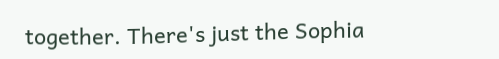together. There's just the Sophia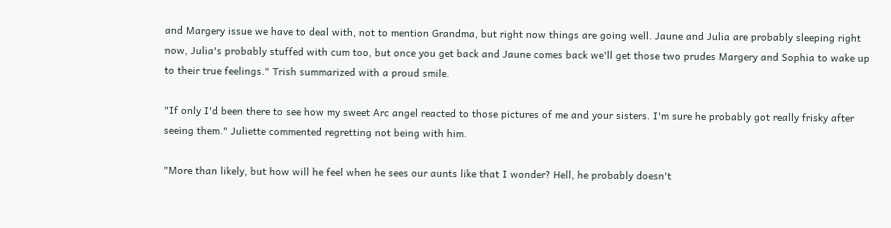and Margery issue we have to deal with, not to mention Grandma, but right now things are going well. Jaune and Julia are probably sleeping right now, Julia's probably stuffed with cum too, but once you get back and Jaune comes back we'll get those two prudes Margery and Sophia to wake up to their true feelings." Trish summarized with a proud smile.

"If only I'd been there to see how my sweet Arc angel reacted to those pictures of me and your sisters. I'm sure he probably got really frisky after seeing them." Juliette commented regretting not being with him.

"More than likely, but how will he feel when he sees our aunts like that I wonder? Hell, he probably doesn't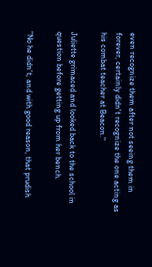even recognize them after not seeing them in forever, certainly didn't recognize the one acting as his combat teacher at Beacon."

Juliette grimaced and looked back to the school in question before getting up from her bench.

"No he didn't, and with good reason, that prudish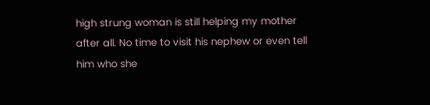high strung woman is still helping my mother after all. No time to visit his nephew or even tell him who she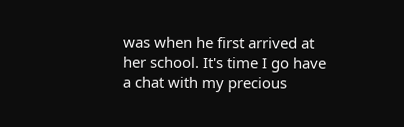was when he first arrived at her school. It's time I go have a chat with my precious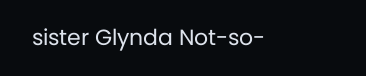sister Glynda Not-so-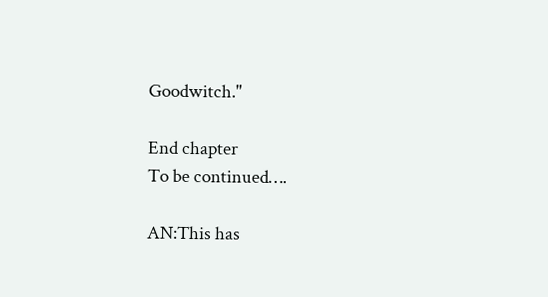Goodwitch."

End chapter
To be continued….

AN:This has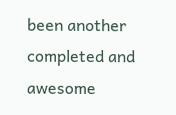been another completed and awesome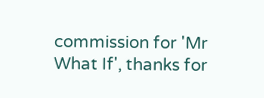commission for 'Mr What If', thanks for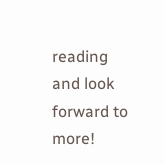reading and look forward to more!